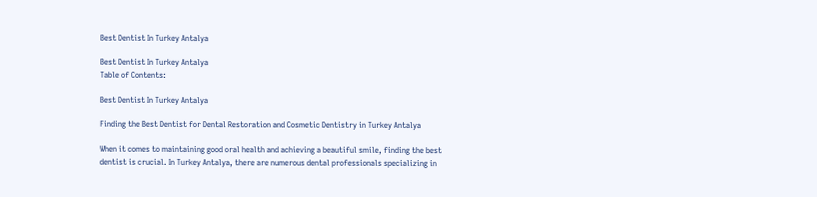Best Dentist In Turkey Antalya

Best Dentist In Turkey Antalya
Table of Contents:

Best Dentist In Turkey Antalya

Finding the Best Dentist for Dental Restoration and Cosmetic Dentistry in Turkey Antalya

When it comes to maintaining good oral health and achieving a beautiful smile, finding the best dentist is crucial. In Turkey Antalya, there are numerous dental professionals specializing in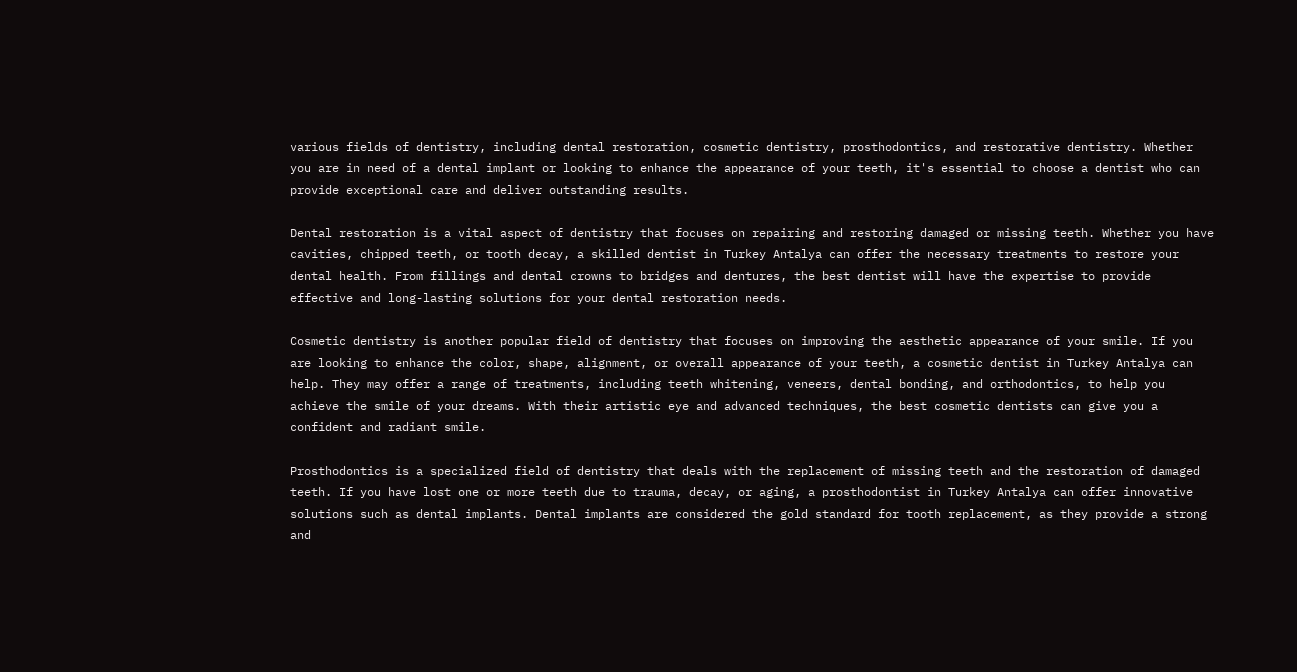various fields of dentistry, including dental restoration, cosmetic dentistry, prosthodontics, and restorative dentistry. Whether you are in need of a dental implant or looking to enhance the appearance of your teeth, it's essential to choose a dentist who can provide exceptional care and deliver outstanding results.

Dental restoration is a vital aspect of dentistry that focuses on repairing and restoring damaged or missing teeth. Whether you have cavities, chipped teeth, or tooth decay, a skilled dentist in Turkey Antalya can offer the necessary treatments to restore your dental health. From fillings and dental crowns to bridges and dentures, the best dentist will have the expertise to provide effective and long-lasting solutions for your dental restoration needs.

Cosmetic dentistry is another popular field of dentistry that focuses on improving the aesthetic appearance of your smile. If you are looking to enhance the color, shape, alignment, or overall appearance of your teeth, a cosmetic dentist in Turkey Antalya can help. They may offer a range of treatments, including teeth whitening, veneers, dental bonding, and orthodontics, to help you achieve the smile of your dreams. With their artistic eye and advanced techniques, the best cosmetic dentists can give you a confident and radiant smile.

Prosthodontics is a specialized field of dentistry that deals with the replacement of missing teeth and the restoration of damaged teeth. If you have lost one or more teeth due to trauma, decay, or aging, a prosthodontist in Turkey Antalya can offer innovative solutions such as dental implants. Dental implants are considered the gold standard for tooth replacement, as they provide a strong and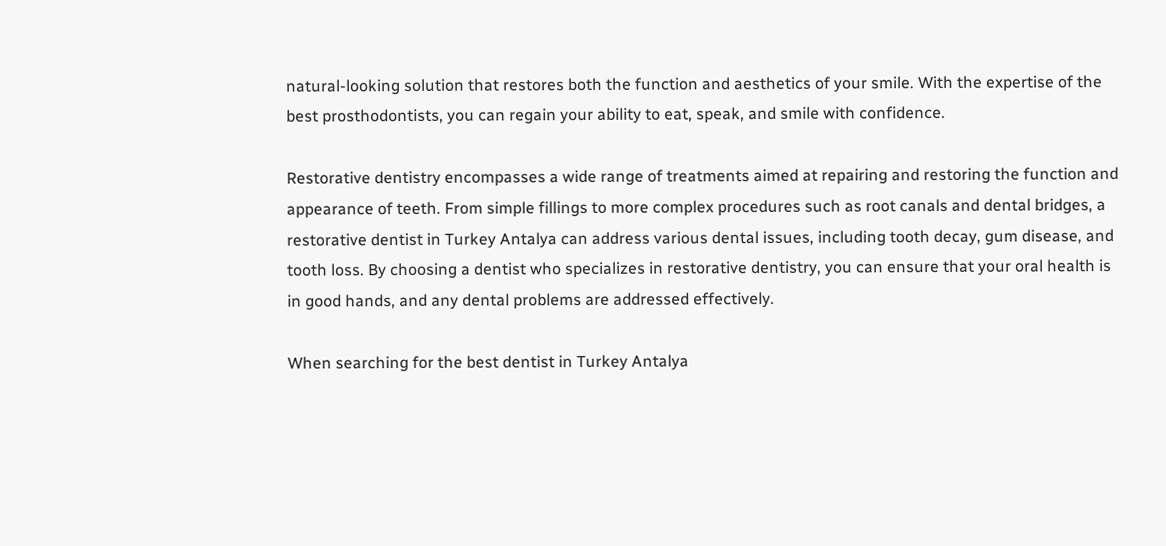natural-looking solution that restores both the function and aesthetics of your smile. With the expertise of the best prosthodontists, you can regain your ability to eat, speak, and smile with confidence.

Restorative dentistry encompasses a wide range of treatments aimed at repairing and restoring the function and appearance of teeth. From simple fillings to more complex procedures such as root canals and dental bridges, a restorative dentist in Turkey Antalya can address various dental issues, including tooth decay, gum disease, and tooth loss. By choosing a dentist who specializes in restorative dentistry, you can ensure that your oral health is in good hands, and any dental problems are addressed effectively.

When searching for the best dentist in Turkey Antalya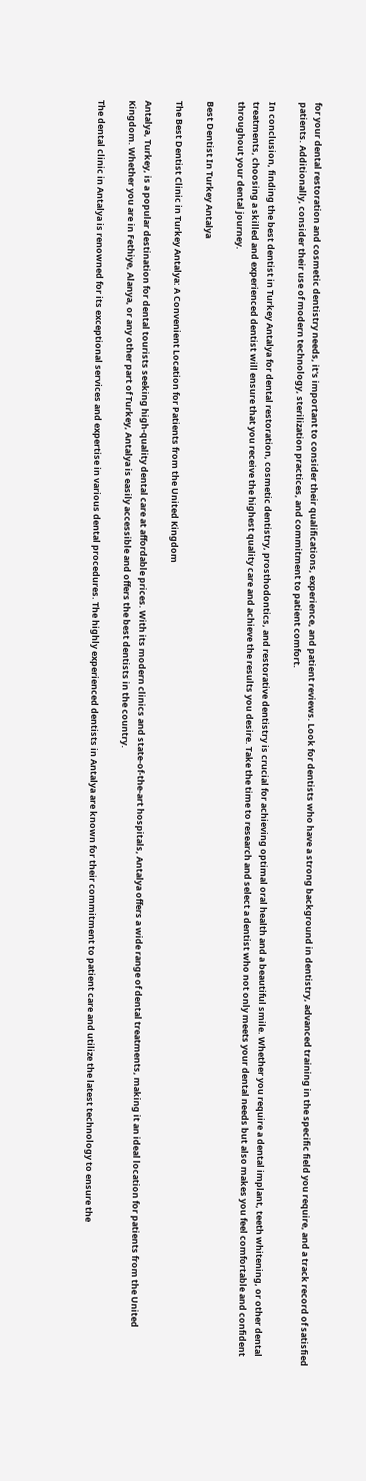for your dental restoration and cosmetic dentistry needs, it's important to consider their qualifications, experience, and patient reviews. Look for dentists who have a strong background in dentistry, advanced training in the specific field you require, and a track record of satisfied patients. Additionally, consider their use of modern technology, sterilization practices, and commitment to patient comfort.

In conclusion, finding the best dentist in Turkey Antalya for dental restoration, cosmetic dentistry, prosthodontics, and restorative dentistry is crucial for achieving optimal oral health and a beautiful smile. Whether you require a dental implant, teeth whitening, or other dental treatments, choosing a skilled and experienced dentist will ensure that you receive the highest quality care and achieve the results you desire. Take the time to research and select a dentist who not only meets your dental needs but also makes you feel comfortable and confident throughout your dental journey.

Best Dentist In Turkey Antalya

The Best Dentist Clinic in Turkey Antalya: A Convenient Location for Patients from the United Kingdom

Antalya, Turkey, is a popular destination for dental tourists seeking high-quality dental care at affordable prices. With its modern clinics and state-of-the-art hospitals, Antalya offers a wide range of dental treatments, making it an ideal location for patients from the United Kingdom. Whether you are in Fethiye, Alanya, or any other part of Turkey, Antalya is easily accessible and offers the best dentists in the country.

The dental clinic in Antalya is renowned for its exceptional services and expertise in various dental procedures. The highly experienced dentists in Antalya are known for their commitment to patient care and utilize the latest technology to ensure the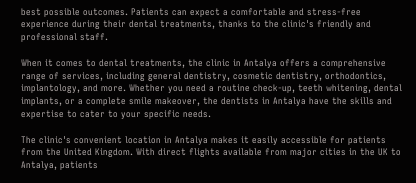best possible outcomes. Patients can expect a comfortable and stress-free experience during their dental treatments, thanks to the clinic's friendly and professional staff.

When it comes to dental treatments, the clinic in Antalya offers a comprehensive range of services, including general dentistry, cosmetic dentistry, orthodontics, implantology, and more. Whether you need a routine check-up, teeth whitening, dental implants, or a complete smile makeover, the dentists in Antalya have the skills and expertise to cater to your specific needs.

The clinic's convenient location in Antalya makes it easily accessible for patients from the United Kingdom. With direct flights available from major cities in the UK to Antalya, patients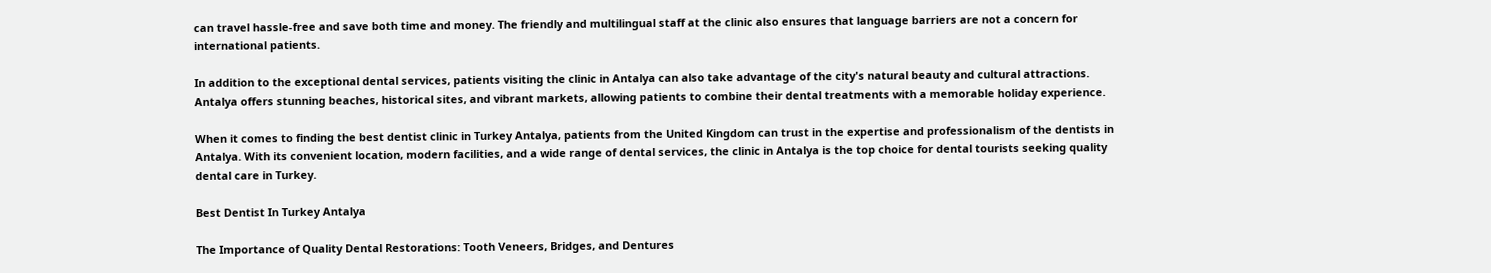can travel hassle-free and save both time and money. The friendly and multilingual staff at the clinic also ensures that language barriers are not a concern for international patients.

In addition to the exceptional dental services, patients visiting the clinic in Antalya can also take advantage of the city's natural beauty and cultural attractions. Antalya offers stunning beaches, historical sites, and vibrant markets, allowing patients to combine their dental treatments with a memorable holiday experience.

When it comes to finding the best dentist clinic in Turkey Antalya, patients from the United Kingdom can trust in the expertise and professionalism of the dentists in Antalya. With its convenient location, modern facilities, and a wide range of dental services, the clinic in Antalya is the top choice for dental tourists seeking quality dental care in Turkey.

Best Dentist In Turkey Antalya

The Importance of Quality Dental Restorations: Tooth Veneers, Bridges, and Dentures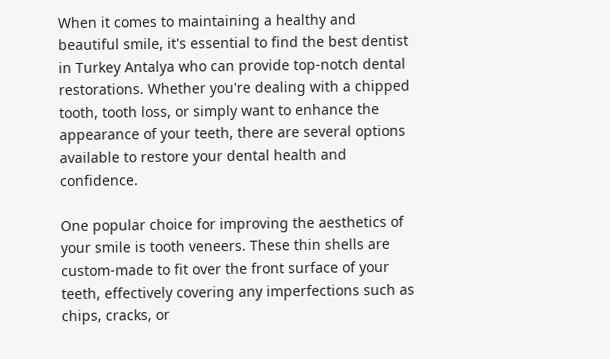When it comes to maintaining a healthy and beautiful smile, it's essential to find the best dentist in Turkey Antalya who can provide top-notch dental restorations. Whether you're dealing with a chipped tooth, tooth loss, or simply want to enhance the appearance of your teeth, there are several options available to restore your dental health and confidence.

One popular choice for improving the aesthetics of your smile is tooth veneers. These thin shells are custom-made to fit over the front surface of your teeth, effectively covering any imperfections such as chips, cracks, or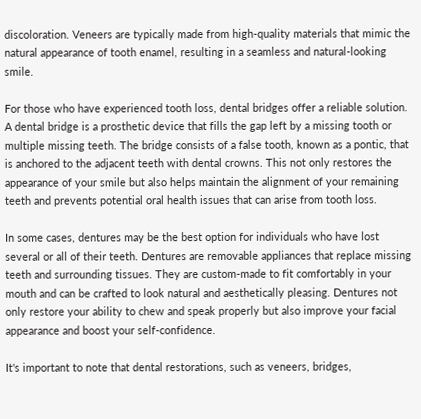discoloration. Veneers are typically made from high-quality materials that mimic the natural appearance of tooth enamel, resulting in a seamless and natural-looking smile.

For those who have experienced tooth loss, dental bridges offer a reliable solution. A dental bridge is a prosthetic device that fills the gap left by a missing tooth or multiple missing teeth. The bridge consists of a false tooth, known as a pontic, that is anchored to the adjacent teeth with dental crowns. This not only restores the appearance of your smile but also helps maintain the alignment of your remaining teeth and prevents potential oral health issues that can arise from tooth loss.

In some cases, dentures may be the best option for individuals who have lost several or all of their teeth. Dentures are removable appliances that replace missing teeth and surrounding tissues. They are custom-made to fit comfortably in your mouth and can be crafted to look natural and aesthetically pleasing. Dentures not only restore your ability to chew and speak properly but also improve your facial appearance and boost your self-confidence.

It's important to note that dental restorations, such as veneers, bridges,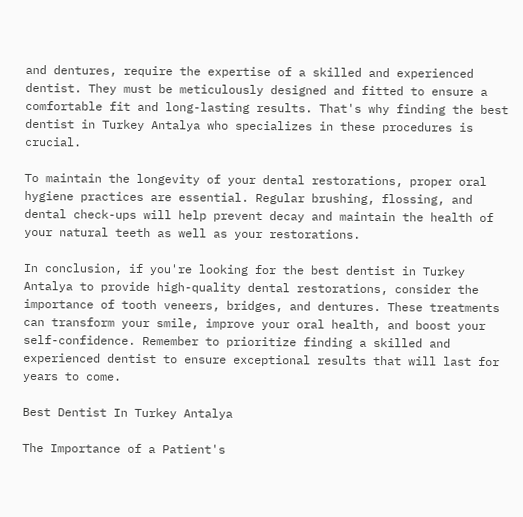and dentures, require the expertise of a skilled and experienced dentist. They must be meticulously designed and fitted to ensure a comfortable fit and long-lasting results. That's why finding the best dentist in Turkey Antalya who specializes in these procedures is crucial.

To maintain the longevity of your dental restorations, proper oral hygiene practices are essential. Regular brushing, flossing, and dental check-ups will help prevent decay and maintain the health of your natural teeth as well as your restorations.

In conclusion, if you're looking for the best dentist in Turkey Antalya to provide high-quality dental restorations, consider the importance of tooth veneers, bridges, and dentures. These treatments can transform your smile, improve your oral health, and boost your self-confidence. Remember to prioritize finding a skilled and experienced dentist to ensure exceptional results that will last for years to come.

Best Dentist In Turkey Antalya

The Importance of a Patient's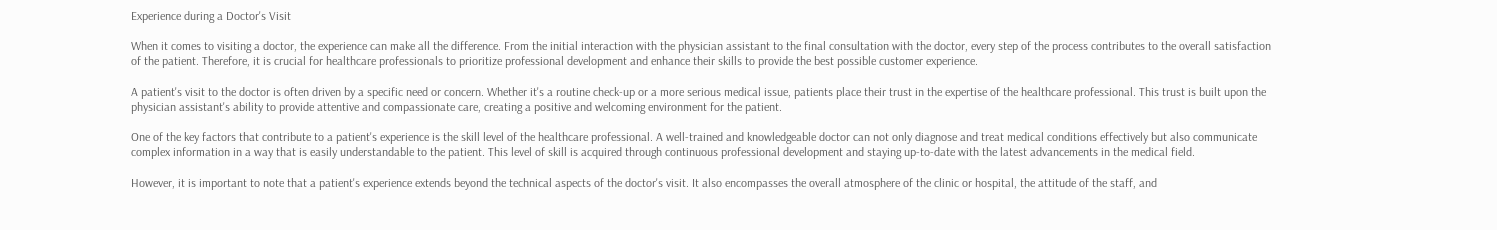Experience during a Doctor's Visit

When it comes to visiting a doctor, the experience can make all the difference. From the initial interaction with the physician assistant to the final consultation with the doctor, every step of the process contributes to the overall satisfaction of the patient. Therefore, it is crucial for healthcare professionals to prioritize professional development and enhance their skills to provide the best possible customer experience.

A patient's visit to the doctor is often driven by a specific need or concern. Whether it's a routine check-up or a more serious medical issue, patients place their trust in the expertise of the healthcare professional. This trust is built upon the physician assistant's ability to provide attentive and compassionate care, creating a positive and welcoming environment for the patient.

One of the key factors that contribute to a patient's experience is the skill level of the healthcare professional. A well-trained and knowledgeable doctor can not only diagnose and treat medical conditions effectively but also communicate complex information in a way that is easily understandable to the patient. This level of skill is acquired through continuous professional development and staying up-to-date with the latest advancements in the medical field.

However, it is important to note that a patient's experience extends beyond the technical aspects of the doctor's visit. It also encompasses the overall atmosphere of the clinic or hospital, the attitude of the staff, and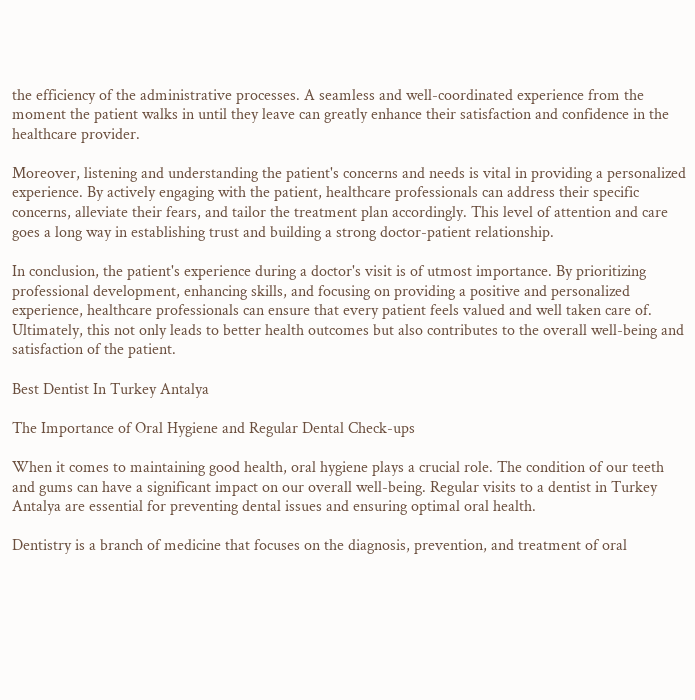the efficiency of the administrative processes. A seamless and well-coordinated experience from the moment the patient walks in until they leave can greatly enhance their satisfaction and confidence in the healthcare provider.

Moreover, listening and understanding the patient's concerns and needs is vital in providing a personalized experience. By actively engaging with the patient, healthcare professionals can address their specific concerns, alleviate their fears, and tailor the treatment plan accordingly. This level of attention and care goes a long way in establishing trust and building a strong doctor-patient relationship.

In conclusion, the patient's experience during a doctor's visit is of utmost importance. By prioritizing professional development, enhancing skills, and focusing on providing a positive and personalized experience, healthcare professionals can ensure that every patient feels valued and well taken care of. Ultimately, this not only leads to better health outcomes but also contributes to the overall well-being and satisfaction of the patient.

Best Dentist In Turkey Antalya

The Importance of Oral Hygiene and Regular Dental Check-ups

When it comes to maintaining good health, oral hygiene plays a crucial role. The condition of our teeth and gums can have a significant impact on our overall well-being. Regular visits to a dentist in Turkey Antalya are essential for preventing dental issues and ensuring optimal oral health.

Dentistry is a branch of medicine that focuses on the diagnosis, prevention, and treatment of oral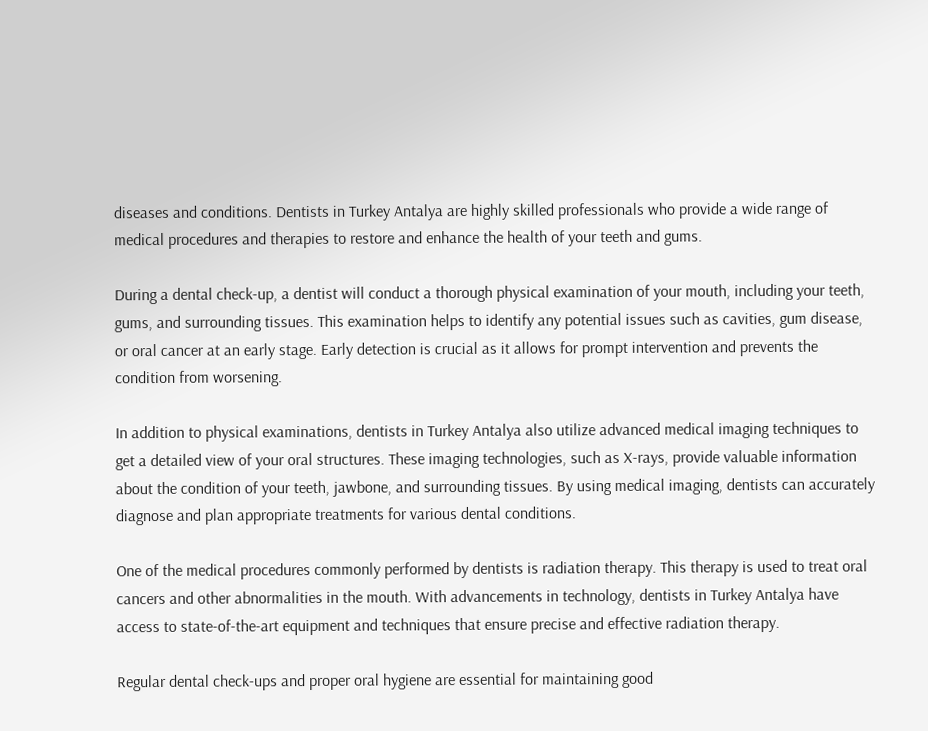diseases and conditions. Dentists in Turkey Antalya are highly skilled professionals who provide a wide range of medical procedures and therapies to restore and enhance the health of your teeth and gums.

During a dental check-up, a dentist will conduct a thorough physical examination of your mouth, including your teeth, gums, and surrounding tissues. This examination helps to identify any potential issues such as cavities, gum disease, or oral cancer at an early stage. Early detection is crucial as it allows for prompt intervention and prevents the condition from worsening.

In addition to physical examinations, dentists in Turkey Antalya also utilize advanced medical imaging techniques to get a detailed view of your oral structures. These imaging technologies, such as X-rays, provide valuable information about the condition of your teeth, jawbone, and surrounding tissues. By using medical imaging, dentists can accurately diagnose and plan appropriate treatments for various dental conditions.

One of the medical procedures commonly performed by dentists is radiation therapy. This therapy is used to treat oral cancers and other abnormalities in the mouth. With advancements in technology, dentists in Turkey Antalya have access to state-of-the-art equipment and techniques that ensure precise and effective radiation therapy.

Regular dental check-ups and proper oral hygiene are essential for maintaining good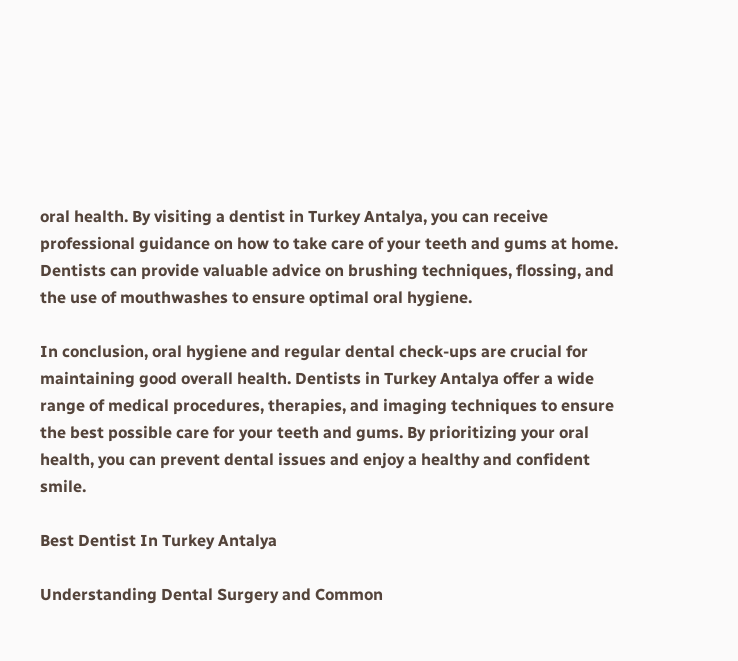oral health. By visiting a dentist in Turkey Antalya, you can receive professional guidance on how to take care of your teeth and gums at home. Dentists can provide valuable advice on brushing techniques, flossing, and the use of mouthwashes to ensure optimal oral hygiene.

In conclusion, oral hygiene and regular dental check-ups are crucial for maintaining good overall health. Dentists in Turkey Antalya offer a wide range of medical procedures, therapies, and imaging techniques to ensure the best possible care for your teeth and gums. By prioritizing your oral health, you can prevent dental issues and enjoy a healthy and confident smile.

Best Dentist In Turkey Antalya

Understanding Dental Surgery and Common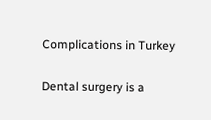Complications in Turkey

Dental surgery is a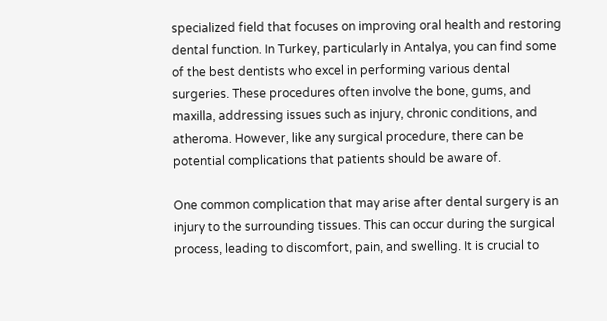specialized field that focuses on improving oral health and restoring dental function. In Turkey, particularly in Antalya, you can find some of the best dentists who excel in performing various dental surgeries. These procedures often involve the bone, gums, and maxilla, addressing issues such as injury, chronic conditions, and atheroma. However, like any surgical procedure, there can be potential complications that patients should be aware of.

One common complication that may arise after dental surgery is an injury to the surrounding tissues. This can occur during the surgical process, leading to discomfort, pain, and swelling. It is crucial to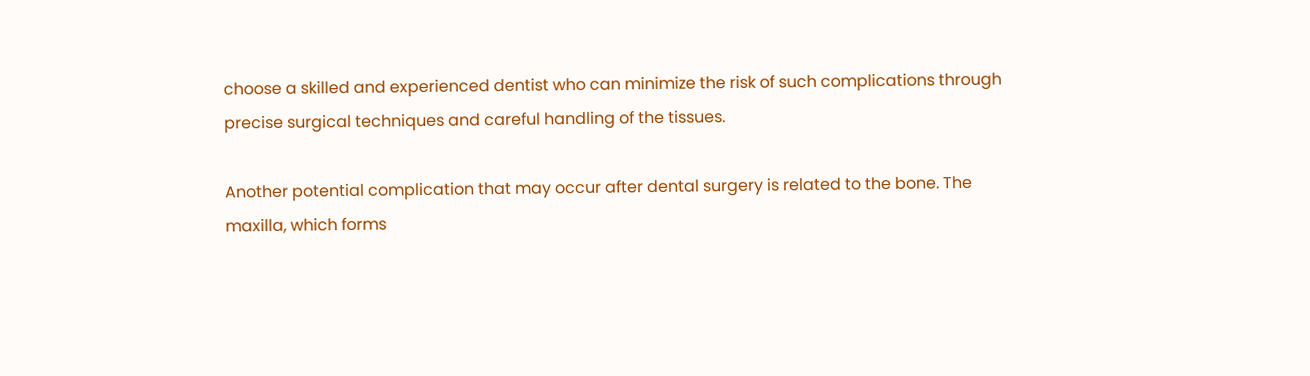choose a skilled and experienced dentist who can minimize the risk of such complications through precise surgical techniques and careful handling of the tissues.

Another potential complication that may occur after dental surgery is related to the bone. The maxilla, which forms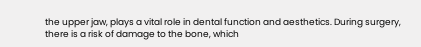the upper jaw, plays a vital role in dental function and aesthetics. During surgery, there is a risk of damage to the bone, which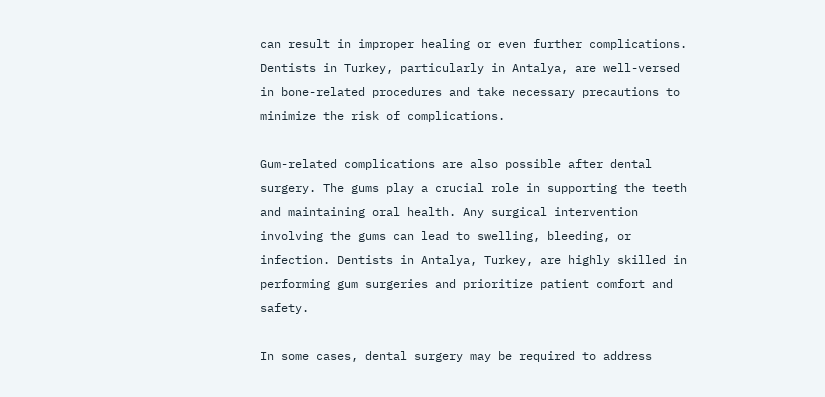can result in improper healing or even further complications. Dentists in Turkey, particularly in Antalya, are well-versed in bone-related procedures and take necessary precautions to minimize the risk of complications.

Gum-related complications are also possible after dental surgery. The gums play a crucial role in supporting the teeth and maintaining oral health. Any surgical intervention involving the gums can lead to swelling, bleeding, or infection. Dentists in Antalya, Turkey, are highly skilled in performing gum surgeries and prioritize patient comfort and safety.

In some cases, dental surgery may be required to address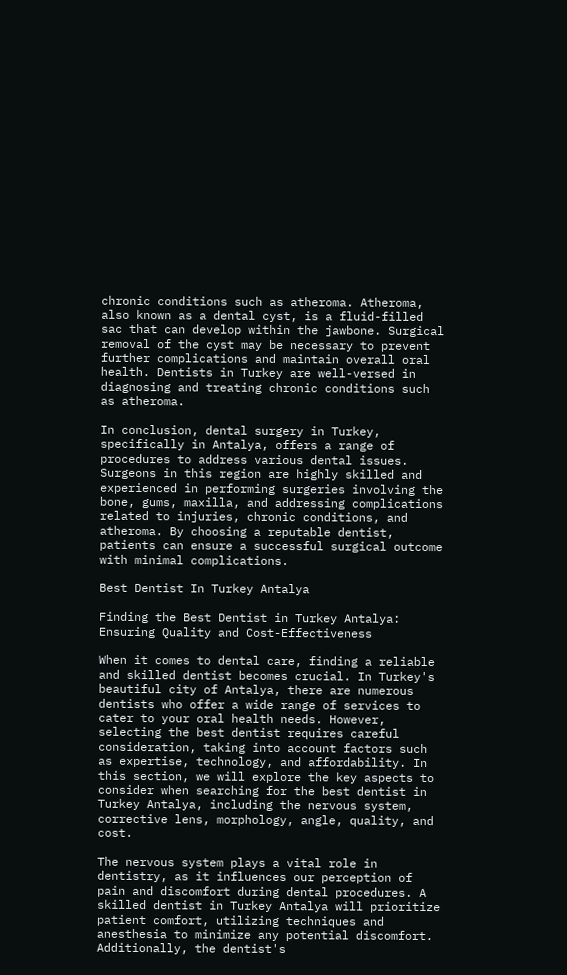chronic conditions such as atheroma. Atheroma, also known as a dental cyst, is a fluid-filled sac that can develop within the jawbone. Surgical removal of the cyst may be necessary to prevent further complications and maintain overall oral health. Dentists in Turkey are well-versed in diagnosing and treating chronic conditions such as atheroma.

In conclusion, dental surgery in Turkey, specifically in Antalya, offers a range of procedures to address various dental issues. Surgeons in this region are highly skilled and experienced in performing surgeries involving the bone, gums, maxilla, and addressing complications related to injuries, chronic conditions, and atheroma. By choosing a reputable dentist, patients can ensure a successful surgical outcome with minimal complications.

Best Dentist In Turkey Antalya

Finding the Best Dentist in Turkey Antalya: Ensuring Quality and Cost-Effectiveness

When it comes to dental care, finding a reliable and skilled dentist becomes crucial. In Turkey's beautiful city of Antalya, there are numerous dentists who offer a wide range of services to cater to your oral health needs. However, selecting the best dentist requires careful consideration, taking into account factors such as expertise, technology, and affordability. In this section, we will explore the key aspects to consider when searching for the best dentist in Turkey Antalya, including the nervous system, corrective lens, morphology, angle, quality, and cost.

The nervous system plays a vital role in dentistry, as it influences our perception of pain and discomfort during dental procedures. A skilled dentist in Turkey Antalya will prioritize patient comfort, utilizing techniques and anesthesia to minimize any potential discomfort. Additionally, the dentist's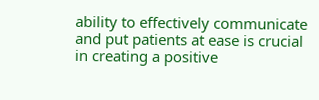ability to effectively communicate and put patients at ease is crucial in creating a positive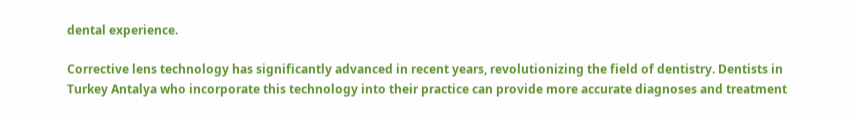dental experience.

Corrective lens technology has significantly advanced in recent years, revolutionizing the field of dentistry. Dentists in Turkey Antalya who incorporate this technology into their practice can provide more accurate diagnoses and treatment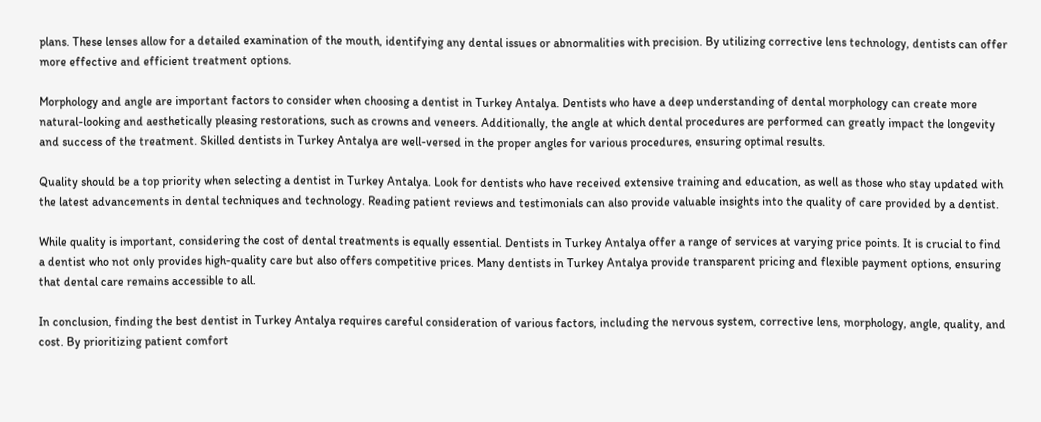plans. These lenses allow for a detailed examination of the mouth, identifying any dental issues or abnormalities with precision. By utilizing corrective lens technology, dentists can offer more effective and efficient treatment options.

Morphology and angle are important factors to consider when choosing a dentist in Turkey Antalya. Dentists who have a deep understanding of dental morphology can create more natural-looking and aesthetically pleasing restorations, such as crowns and veneers. Additionally, the angle at which dental procedures are performed can greatly impact the longevity and success of the treatment. Skilled dentists in Turkey Antalya are well-versed in the proper angles for various procedures, ensuring optimal results.

Quality should be a top priority when selecting a dentist in Turkey Antalya. Look for dentists who have received extensive training and education, as well as those who stay updated with the latest advancements in dental techniques and technology. Reading patient reviews and testimonials can also provide valuable insights into the quality of care provided by a dentist.

While quality is important, considering the cost of dental treatments is equally essential. Dentists in Turkey Antalya offer a range of services at varying price points. It is crucial to find a dentist who not only provides high-quality care but also offers competitive prices. Many dentists in Turkey Antalya provide transparent pricing and flexible payment options, ensuring that dental care remains accessible to all.

In conclusion, finding the best dentist in Turkey Antalya requires careful consideration of various factors, including the nervous system, corrective lens, morphology, angle, quality, and cost. By prioritizing patient comfort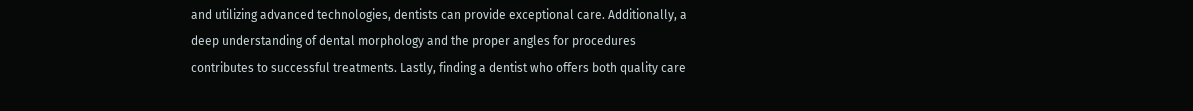and utilizing advanced technologies, dentists can provide exceptional care. Additionally, a deep understanding of dental morphology and the proper angles for procedures contributes to successful treatments. Lastly, finding a dentist who offers both quality care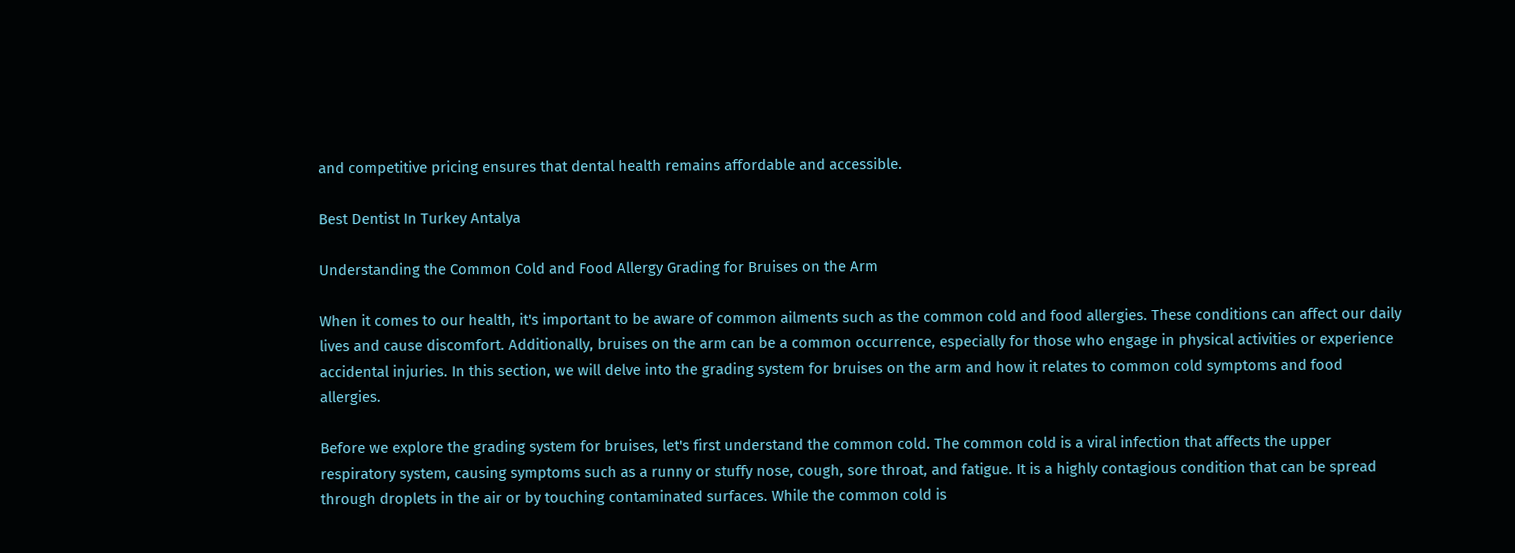and competitive pricing ensures that dental health remains affordable and accessible.

Best Dentist In Turkey Antalya

Understanding the Common Cold and Food Allergy Grading for Bruises on the Arm

When it comes to our health, it's important to be aware of common ailments such as the common cold and food allergies. These conditions can affect our daily lives and cause discomfort. Additionally, bruises on the arm can be a common occurrence, especially for those who engage in physical activities or experience accidental injuries. In this section, we will delve into the grading system for bruises on the arm and how it relates to common cold symptoms and food allergies.

Before we explore the grading system for bruises, let's first understand the common cold. The common cold is a viral infection that affects the upper respiratory system, causing symptoms such as a runny or stuffy nose, cough, sore throat, and fatigue. It is a highly contagious condition that can be spread through droplets in the air or by touching contaminated surfaces. While the common cold is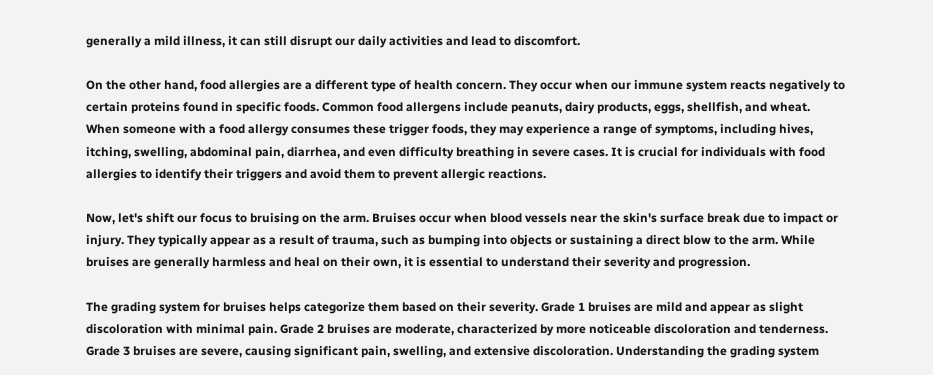generally a mild illness, it can still disrupt our daily activities and lead to discomfort.

On the other hand, food allergies are a different type of health concern. They occur when our immune system reacts negatively to certain proteins found in specific foods. Common food allergens include peanuts, dairy products, eggs, shellfish, and wheat. When someone with a food allergy consumes these trigger foods, they may experience a range of symptoms, including hives, itching, swelling, abdominal pain, diarrhea, and even difficulty breathing in severe cases. It is crucial for individuals with food allergies to identify their triggers and avoid them to prevent allergic reactions.

Now, let's shift our focus to bruising on the arm. Bruises occur when blood vessels near the skin's surface break due to impact or injury. They typically appear as a result of trauma, such as bumping into objects or sustaining a direct blow to the arm. While bruises are generally harmless and heal on their own, it is essential to understand their severity and progression.

The grading system for bruises helps categorize them based on their severity. Grade 1 bruises are mild and appear as slight discoloration with minimal pain. Grade 2 bruises are moderate, characterized by more noticeable discoloration and tenderness. Grade 3 bruises are severe, causing significant pain, swelling, and extensive discoloration. Understanding the grading system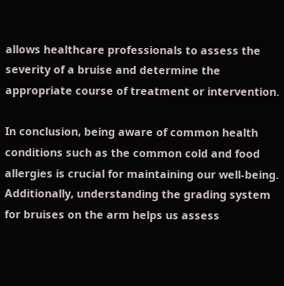allows healthcare professionals to assess the severity of a bruise and determine the appropriate course of treatment or intervention.

In conclusion, being aware of common health conditions such as the common cold and food allergies is crucial for maintaining our well-being. Additionally, understanding the grading system for bruises on the arm helps us assess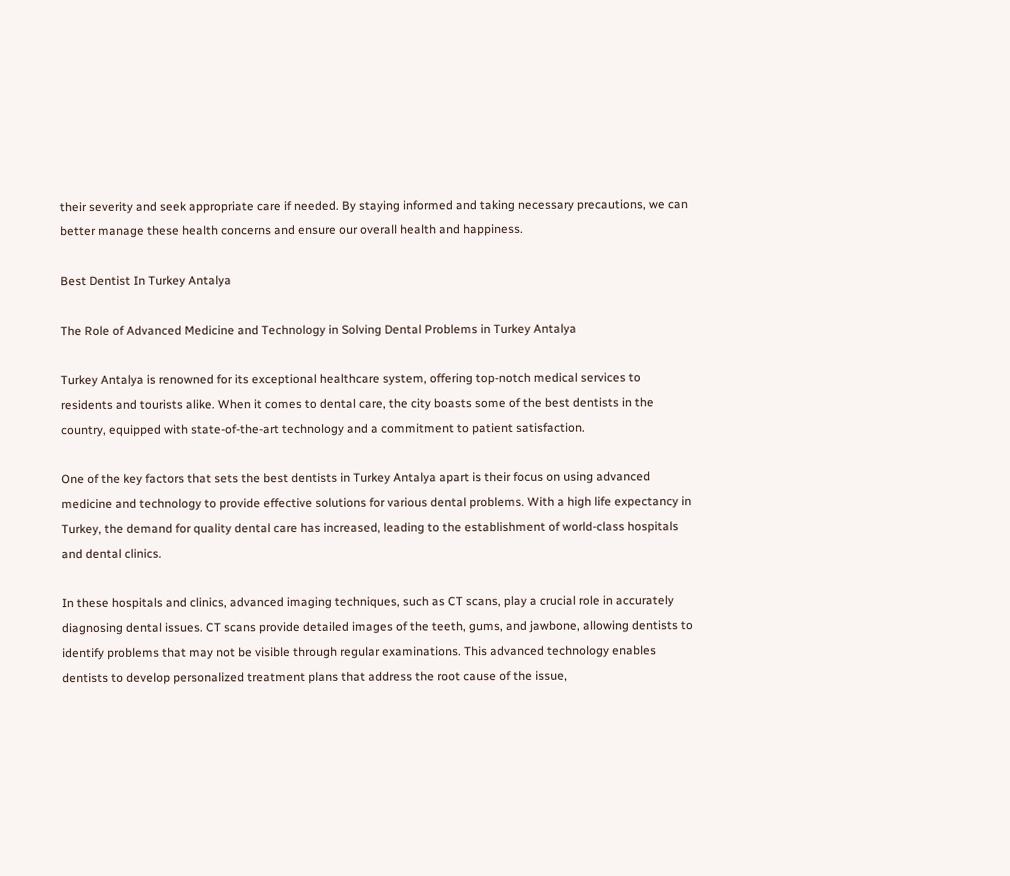their severity and seek appropriate care if needed. By staying informed and taking necessary precautions, we can better manage these health concerns and ensure our overall health and happiness.

Best Dentist In Turkey Antalya

The Role of Advanced Medicine and Technology in Solving Dental Problems in Turkey Antalya

Turkey Antalya is renowned for its exceptional healthcare system, offering top-notch medical services to residents and tourists alike. When it comes to dental care, the city boasts some of the best dentists in the country, equipped with state-of-the-art technology and a commitment to patient satisfaction.

One of the key factors that sets the best dentists in Turkey Antalya apart is their focus on using advanced medicine and technology to provide effective solutions for various dental problems. With a high life expectancy in Turkey, the demand for quality dental care has increased, leading to the establishment of world-class hospitals and dental clinics.

In these hospitals and clinics, advanced imaging techniques, such as CT scans, play a crucial role in accurately diagnosing dental issues. CT scans provide detailed images of the teeth, gums, and jawbone, allowing dentists to identify problems that may not be visible through regular examinations. This advanced technology enables dentists to develop personalized treatment plans that address the root cause of the issue,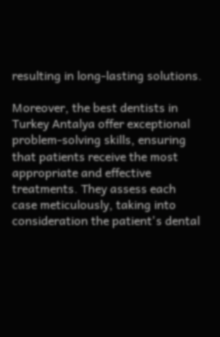resulting in long-lasting solutions.

Moreover, the best dentists in Turkey Antalya offer exceptional problem-solving skills, ensuring that patients receive the most appropriate and effective treatments. They assess each case meticulously, taking into consideration the patient's dental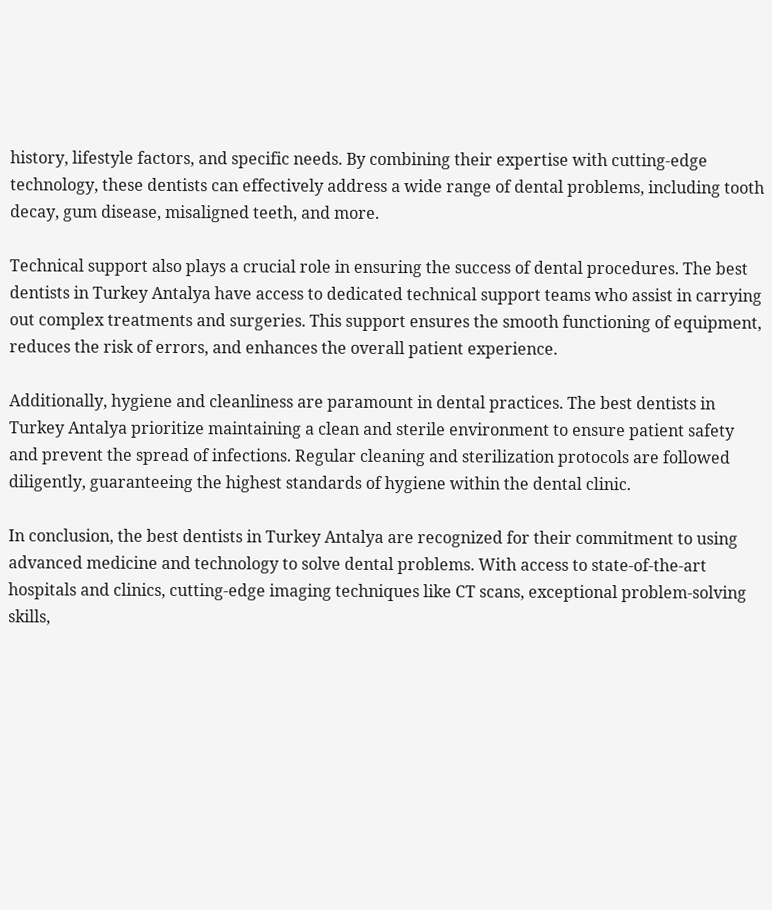history, lifestyle factors, and specific needs. By combining their expertise with cutting-edge technology, these dentists can effectively address a wide range of dental problems, including tooth decay, gum disease, misaligned teeth, and more.

Technical support also plays a crucial role in ensuring the success of dental procedures. The best dentists in Turkey Antalya have access to dedicated technical support teams who assist in carrying out complex treatments and surgeries. This support ensures the smooth functioning of equipment, reduces the risk of errors, and enhances the overall patient experience.

Additionally, hygiene and cleanliness are paramount in dental practices. The best dentists in Turkey Antalya prioritize maintaining a clean and sterile environment to ensure patient safety and prevent the spread of infections. Regular cleaning and sterilization protocols are followed diligently, guaranteeing the highest standards of hygiene within the dental clinic.

In conclusion, the best dentists in Turkey Antalya are recognized for their commitment to using advanced medicine and technology to solve dental problems. With access to state-of-the-art hospitals and clinics, cutting-edge imaging techniques like CT scans, exceptional problem-solving skills,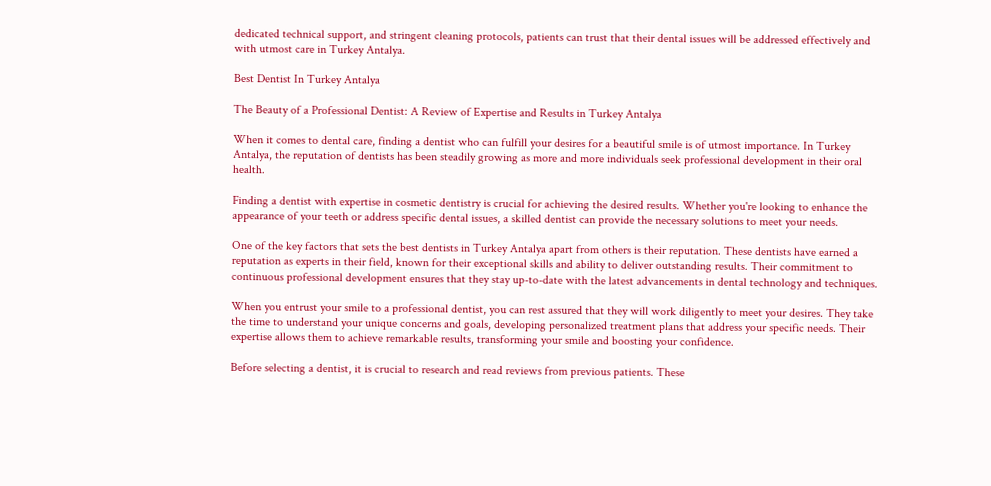dedicated technical support, and stringent cleaning protocols, patients can trust that their dental issues will be addressed effectively and with utmost care in Turkey Antalya.

Best Dentist In Turkey Antalya

The Beauty of a Professional Dentist: A Review of Expertise and Results in Turkey Antalya

When it comes to dental care, finding a dentist who can fulfill your desires for a beautiful smile is of utmost importance. In Turkey Antalya, the reputation of dentists has been steadily growing as more and more individuals seek professional development in their oral health.

Finding a dentist with expertise in cosmetic dentistry is crucial for achieving the desired results. Whether you're looking to enhance the appearance of your teeth or address specific dental issues, a skilled dentist can provide the necessary solutions to meet your needs.

One of the key factors that sets the best dentists in Turkey Antalya apart from others is their reputation. These dentists have earned a reputation as experts in their field, known for their exceptional skills and ability to deliver outstanding results. Their commitment to continuous professional development ensures that they stay up-to-date with the latest advancements in dental technology and techniques.

When you entrust your smile to a professional dentist, you can rest assured that they will work diligently to meet your desires. They take the time to understand your unique concerns and goals, developing personalized treatment plans that address your specific needs. Their expertise allows them to achieve remarkable results, transforming your smile and boosting your confidence.

Before selecting a dentist, it is crucial to research and read reviews from previous patients. These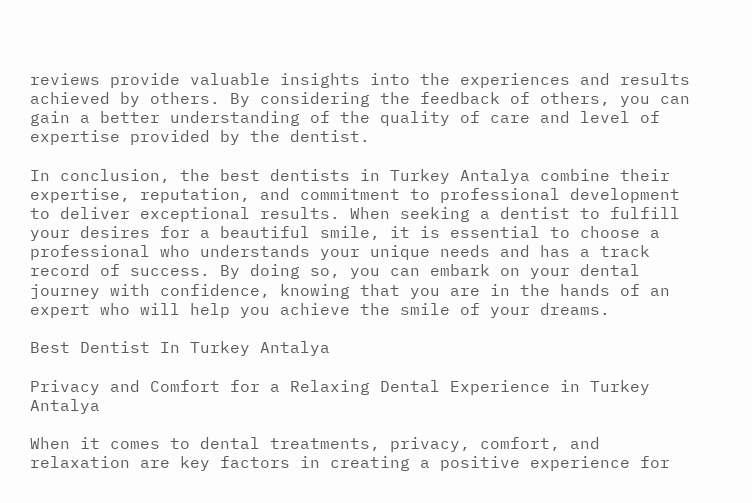reviews provide valuable insights into the experiences and results achieved by others. By considering the feedback of others, you can gain a better understanding of the quality of care and level of expertise provided by the dentist.

In conclusion, the best dentists in Turkey Antalya combine their expertise, reputation, and commitment to professional development to deliver exceptional results. When seeking a dentist to fulfill your desires for a beautiful smile, it is essential to choose a professional who understands your unique needs and has a track record of success. By doing so, you can embark on your dental journey with confidence, knowing that you are in the hands of an expert who will help you achieve the smile of your dreams.

Best Dentist In Turkey Antalya

Privacy and Comfort for a Relaxing Dental Experience in Turkey Antalya

When it comes to dental treatments, privacy, comfort, and relaxation are key factors in creating a positive experience for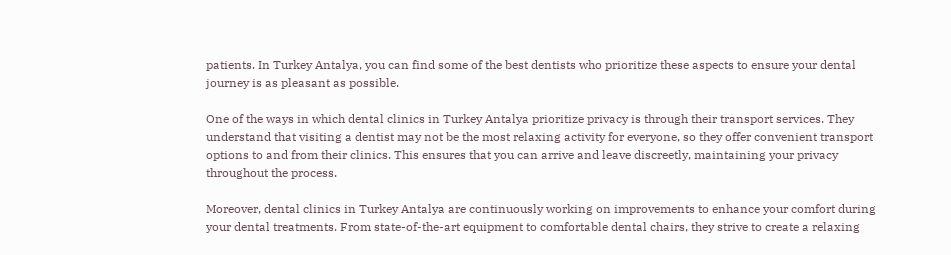patients. In Turkey Antalya, you can find some of the best dentists who prioritize these aspects to ensure your dental journey is as pleasant as possible.

One of the ways in which dental clinics in Turkey Antalya prioritize privacy is through their transport services. They understand that visiting a dentist may not be the most relaxing activity for everyone, so they offer convenient transport options to and from their clinics. This ensures that you can arrive and leave discreetly, maintaining your privacy throughout the process.

Moreover, dental clinics in Turkey Antalya are continuously working on improvements to enhance your comfort during your dental treatments. From state-of-the-art equipment to comfortable dental chairs, they strive to create a relaxing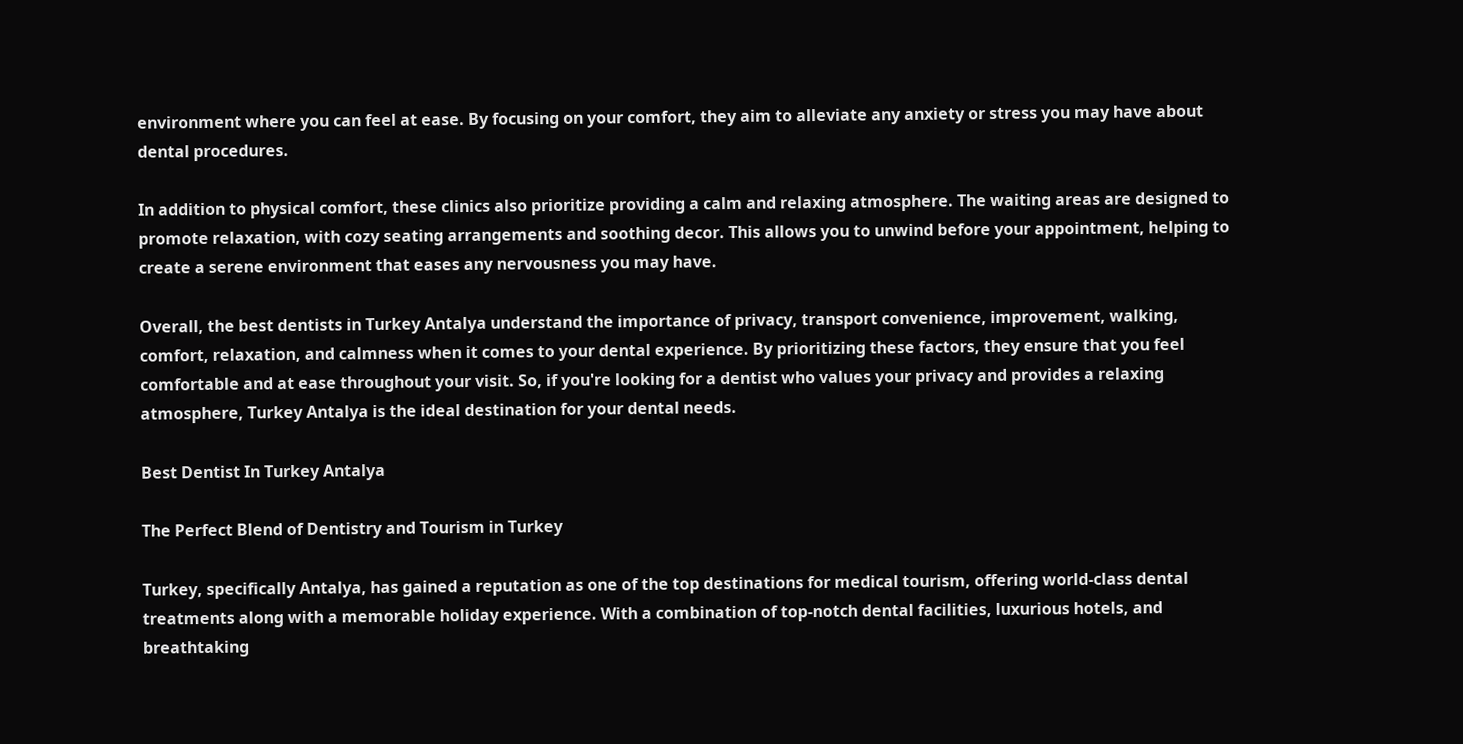environment where you can feel at ease. By focusing on your comfort, they aim to alleviate any anxiety or stress you may have about dental procedures.

In addition to physical comfort, these clinics also prioritize providing a calm and relaxing atmosphere. The waiting areas are designed to promote relaxation, with cozy seating arrangements and soothing decor. This allows you to unwind before your appointment, helping to create a serene environment that eases any nervousness you may have.

Overall, the best dentists in Turkey Antalya understand the importance of privacy, transport convenience, improvement, walking, comfort, relaxation, and calmness when it comes to your dental experience. By prioritizing these factors, they ensure that you feel comfortable and at ease throughout your visit. So, if you're looking for a dentist who values your privacy and provides a relaxing atmosphere, Turkey Antalya is the ideal destination for your dental needs.

Best Dentist In Turkey Antalya

The Perfect Blend of Dentistry and Tourism in Turkey

Turkey, specifically Antalya, has gained a reputation as one of the top destinations for medical tourism, offering world-class dental treatments along with a memorable holiday experience. With a combination of top-notch dental facilities, luxurious hotels, and breathtaking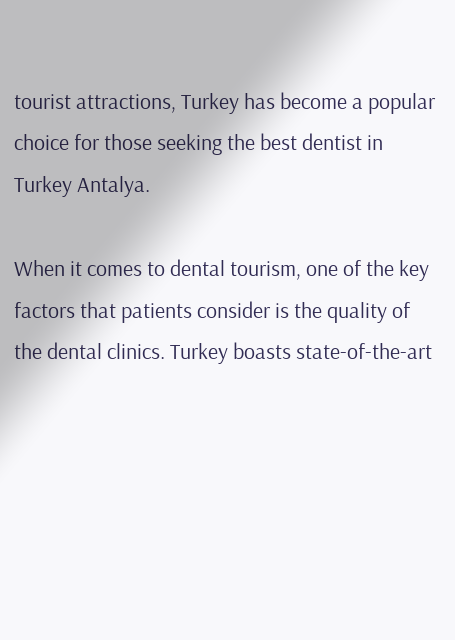tourist attractions, Turkey has become a popular choice for those seeking the best dentist in Turkey Antalya.

When it comes to dental tourism, one of the key factors that patients consider is the quality of the dental clinics. Turkey boasts state-of-the-art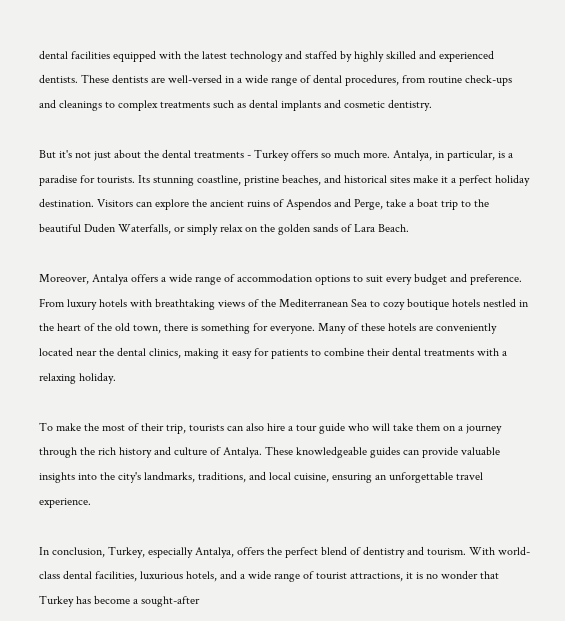dental facilities equipped with the latest technology and staffed by highly skilled and experienced dentists. These dentists are well-versed in a wide range of dental procedures, from routine check-ups and cleanings to complex treatments such as dental implants and cosmetic dentistry.

But it's not just about the dental treatments - Turkey offers so much more. Antalya, in particular, is a paradise for tourists. Its stunning coastline, pristine beaches, and historical sites make it a perfect holiday destination. Visitors can explore the ancient ruins of Aspendos and Perge, take a boat trip to the beautiful Duden Waterfalls, or simply relax on the golden sands of Lara Beach.

Moreover, Antalya offers a wide range of accommodation options to suit every budget and preference. From luxury hotels with breathtaking views of the Mediterranean Sea to cozy boutique hotels nestled in the heart of the old town, there is something for everyone. Many of these hotels are conveniently located near the dental clinics, making it easy for patients to combine their dental treatments with a relaxing holiday.

To make the most of their trip, tourists can also hire a tour guide who will take them on a journey through the rich history and culture of Antalya. These knowledgeable guides can provide valuable insights into the city's landmarks, traditions, and local cuisine, ensuring an unforgettable travel experience.

In conclusion, Turkey, especially Antalya, offers the perfect blend of dentistry and tourism. With world-class dental facilities, luxurious hotels, and a wide range of tourist attractions, it is no wonder that Turkey has become a sought-after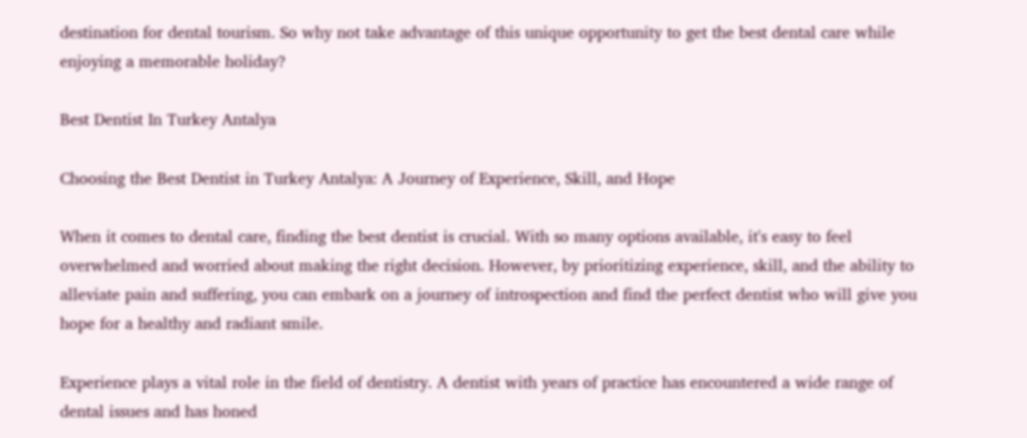destination for dental tourism. So why not take advantage of this unique opportunity to get the best dental care while enjoying a memorable holiday?

Best Dentist In Turkey Antalya

Choosing the Best Dentist in Turkey Antalya: A Journey of Experience, Skill, and Hope

When it comes to dental care, finding the best dentist is crucial. With so many options available, it's easy to feel overwhelmed and worried about making the right decision. However, by prioritizing experience, skill, and the ability to alleviate pain and suffering, you can embark on a journey of introspection and find the perfect dentist who will give you hope for a healthy and radiant smile.

Experience plays a vital role in the field of dentistry. A dentist with years of practice has encountered a wide range of dental issues and has honed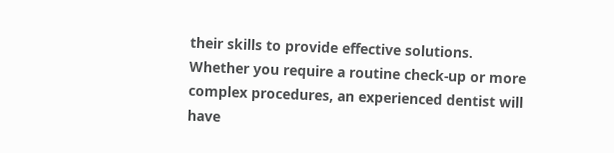their skills to provide effective solutions. Whether you require a routine check-up or more complex procedures, an experienced dentist will have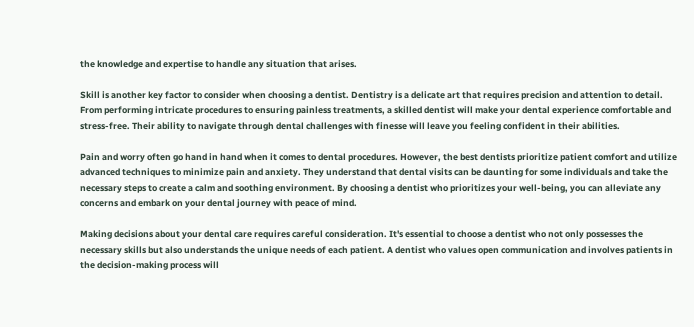the knowledge and expertise to handle any situation that arises.

Skill is another key factor to consider when choosing a dentist. Dentistry is a delicate art that requires precision and attention to detail. From performing intricate procedures to ensuring painless treatments, a skilled dentist will make your dental experience comfortable and stress-free. Their ability to navigate through dental challenges with finesse will leave you feeling confident in their abilities.

Pain and worry often go hand in hand when it comes to dental procedures. However, the best dentists prioritize patient comfort and utilize advanced techniques to minimize pain and anxiety. They understand that dental visits can be daunting for some individuals and take the necessary steps to create a calm and soothing environment. By choosing a dentist who prioritizes your well-being, you can alleviate any concerns and embark on your dental journey with peace of mind.

Making decisions about your dental care requires careful consideration. It's essential to choose a dentist who not only possesses the necessary skills but also understands the unique needs of each patient. A dentist who values open communication and involves patients in the decision-making process will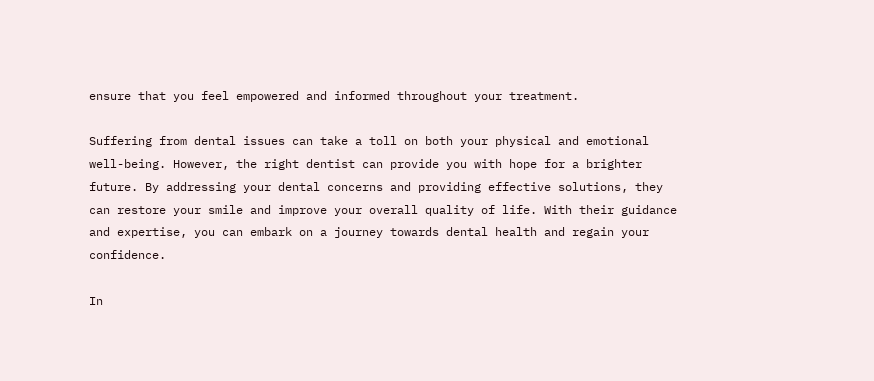ensure that you feel empowered and informed throughout your treatment.

Suffering from dental issues can take a toll on both your physical and emotional well-being. However, the right dentist can provide you with hope for a brighter future. By addressing your dental concerns and providing effective solutions, they can restore your smile and improve your overall quality of life. With their guidance and expertise, you can embark on a journey towards dental health and regain your confidence.

In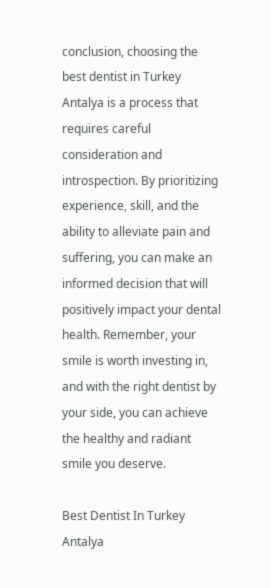conclusion, choosing the best dentist in Turkey Antalya is a process that requires careful consideration and introspection. By prioritizing experience, skill, and the ability to alleviate pain and suffering, you can make an informed decision that will positively impact your dental health. Remember, your smile is worth investing in, and with the right dentist by your side, you can achieve the healthy and radiant smile you deserve.

Best Dentist In Turkey Antalya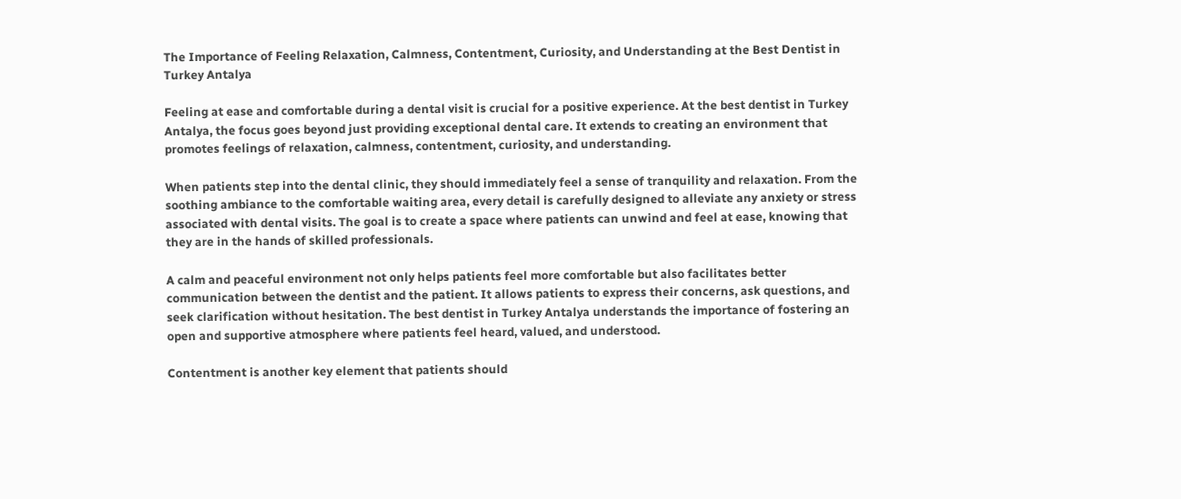The Importance of Feeling Relaxation, Calmness, Contentment, Curiosity, and Understanding at the Best Dentist in Turkey Antalya

Feeling at ease and comfortable during a dental visit is crucial for a positive experience. At the best dentist in Turkey Antalya, the focus goes beyond just providing exceptional dental care. It extends to creating an environment that promotes feelings of relaxation, calmness, contentment, curiosity, and understanding.

When patients step into the dental clinic, they should immediately feel a sense of tranquility and relaxation. From the soothing ambiance to the comfortable waiting area, every detail is carefully designed to alleviate any anxiety or stress associated with dental visits. The goal is to create a space where patients can unwind and feel at ease, knowing that they are in the hands of skilled professionals.

A calm and peaceful environment not only helps patients feel more comfortable but also facilitates better communication between the dentist and the patient. It allows patients to express their concerns, ask questions, and seek clarification without hesitation. The best dentist in Turkey Antalya understands the importance of fostering an open and supportive atmosphere where patients feel heard, valued, and understood.

Contentment is another key element that patients should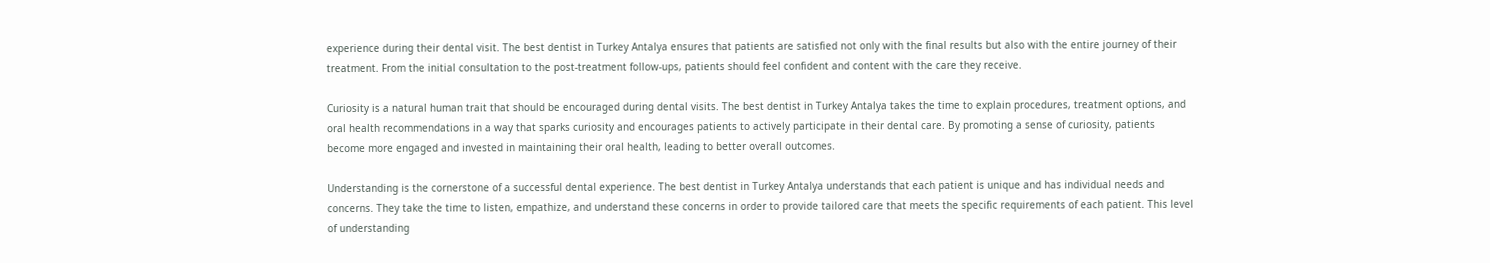experience during their dental visit. The best dentist in Turkey Antalya ensures that patients are satisfied not only with the final results but also with the entire journey of their treatment. From the initial consultation to the post-treatment follow-ups, patients should feel confident and content with the care they receive.

Curiosity is a natural human trait that should be encouraged during dental visits. The best dentist in Turkey Antalya takes the time to explain procedures, treatment options, and oral health recommendations in a way that sparks curiosity and encourages patients to actively participate in their dental care. By promoting a sense of curiosity, patients become more engaged and invested in maintaining their oral health, leading to better overall outcomes.

Understanding is the cornerstone of a successful dental experience. The best dentist in Turkey Antalya understands that each patient is unique and has individual needs and concerns. They take the time to listen, empathize, and understand these concerns in order to provide tailored care that meets the specific requirements of each patient. This level of understanding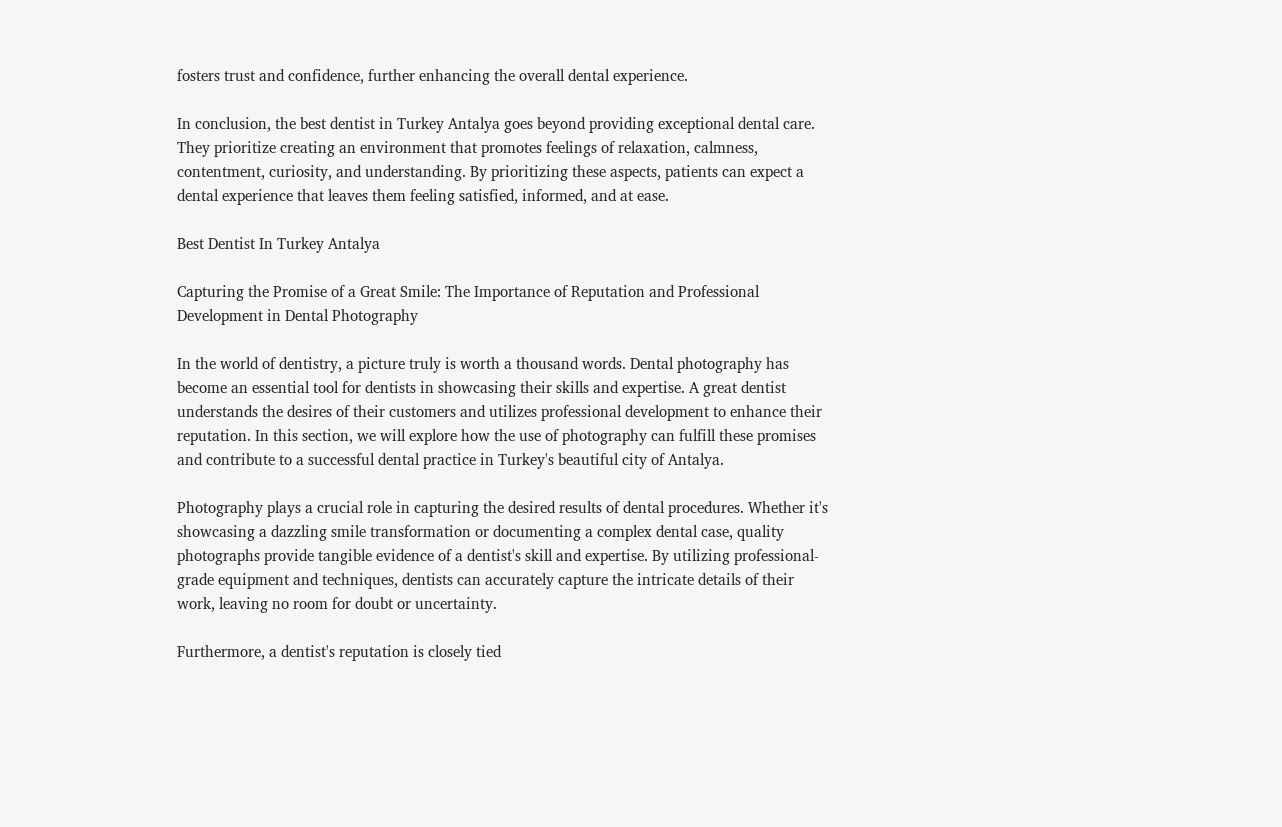fosters trust and confidence, further enhancing the overall dental experience.

In conclusion, the best dentist in Turkey Antalya goes beyond providing exceptional dental care. They prioritize creating an environment that promotes feelings of relaxation, calmness, contentment, curiosity, and understanding. By prioritizing these aspects, patients can expect a dental experience that leaves them feeling satisfied, informed, and at ease.

Best Dentist In Turkey Antalya

Capturing the Promise of a Great Smile: The Importance of Reputation and Professional Development in Dental Photography

In the world of dentistry, a picture truly is worth a thousand words. Dental photography has become an essential tool for dentists in showcasing their skills and expertise. A great dentist understands the desires of their customers and utilizes professional development to enhance their reputation. In this section, we will explore how the use of photography can fulfill these promises and contribute to a successful dental practice in Turkey's beautiful city of Antalya.

Photography plays a crucial role in capturing the desired results of dental procedures. Whether it's showcasing a dazzling smile transformation or documenting a complex dental case, quality photographs provide tangible evidence of a dentist's skill and expertise. By utilizing professional-grade equipment and techniques, dentists can accurately capture the intricate details of their work, leaving no room for doubt or uncertainty.

Furthermore, a dentist's reputation is closely tied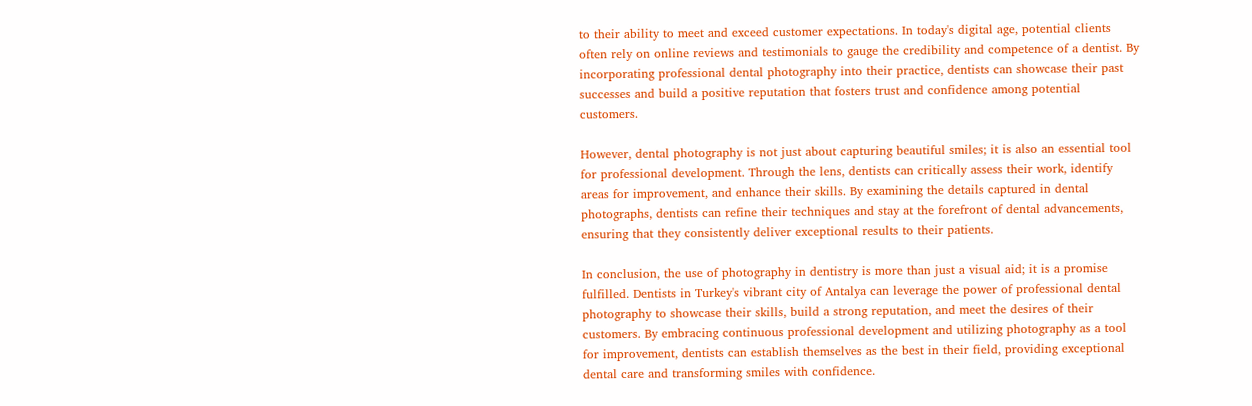to their ability to meet and exceed customer expectations. In today's digital age, potential clients often rely on online reviews and testimonials to gauge the credibility and competence of a dentist. By incorporating professional dental photography into their practice, dentists can showcase their past successes and build a positive reputation that fosters trust and confidence among potential customers.

However, dental photography is not just about capturing beautiful smiles; it is also an essential tool for professional development. Through the lens, dentists can critically assess their work, identify areas for improvement, and enhance their skills. By examining the details captured in dental photographs, dentists can refine their techniques and stay at the forefront of dental advancements, ensuring that they consistently deliver exceptional results to their patients.

In conclusion, the use of photography in dentistry is more than just a visual aid; it is a promise fulfilled. Dentists in Turkey's vibrant city of Antalya can leverage the power of professional dental photography to showcase their skills, build a strong reputation, and meet the desires of their customers. By embracing continuous professional development and utilizing photography as a tool for improvement, dentists can establish themselves as the best in their field, providing exceptional dental care and transforming smiles with confidence.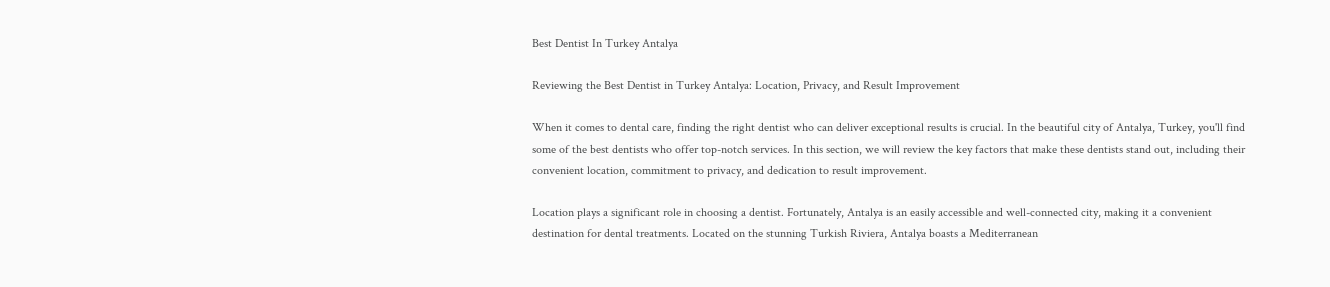Best Dentist In Turkey Antalya

Reviewing the Best Dentist in Turkey Antalya: Location, Privacy, and Result Improvement

When it comes to dental care, finding the right dentist who can deliver exceptional results is crucial. In the beautiful city of Antalya, Turkey, you'll find some of the best dentists who offer top-notch services. In this section, we will review the key factors that make these dentists stand out, including their convenient location, commitment to privacy, and dedication to result improvement.

Location plays a significant role in choosing a dentist. Fortunately, Antalya is an easily accessible and well-connected city, making it a convenient destination for dental treatments. Located on the stunning Turkish Riviera, Antalya boasts a Mediterranean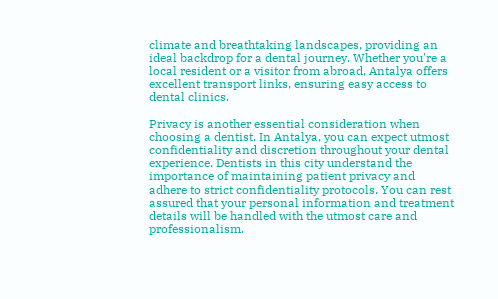climate and breathtaking landscapes, providing an ideal backdrop for a dental journey. Whether you're a local resident or a visitor from abroad, Antalya offers excellent transport links, ensuring easy access to dental clinics.

Privacy is another essential consideration when choosing a dentist. In Antalya, you can expect utmost confidentiality and discretion throughout your dental experience. Dentists in this city understand the importance of maintaining patient privacy and adhere to strict confidentiality protocols. You can rest assured that your personal information and treatment details will be handled with the utmost care and professionalism.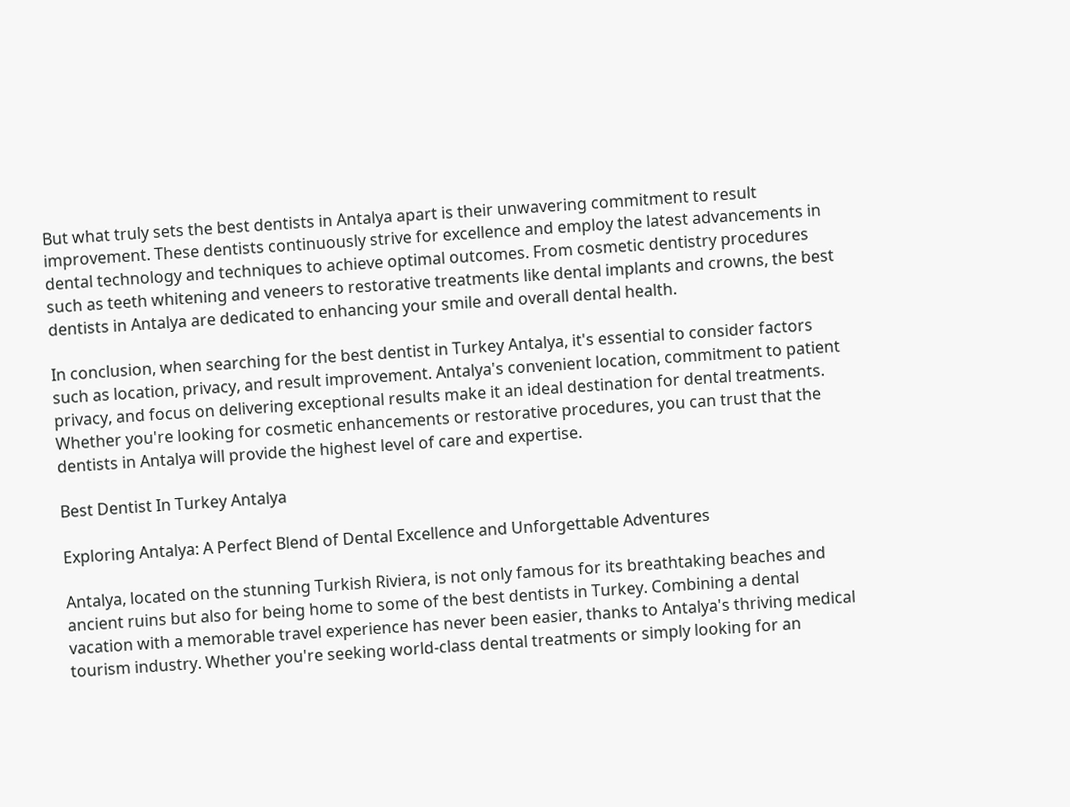But what truly sets the best dentists in Antalya apart is their unwavering commitment to result improvement. These dentists continuously strive for excellence and employ the latest advancements in dental technology and techniques to achieve optimal outcomes. From cosmetic dentistry procedures such as teeth whitening and veneers to restorative treatments like dental implants and crowns, the best dentists in Antalya are dedicated to enhancing your smile and overall dental health.

In conclusion, when searching for the best dentist in Turkey Antalya, it's essential to consider factors such as location, privacy, and result improvement. Antalya's convenient location, commitment to patient privacy, and focus on delivering exceptional results make it an ideal destination for dental treatments. Whether you're looking for cosmetic enhancements or restorative procedures, you can trust that the dentists in Antalya will provide the highest level of care and expertise.

Best Dentist In Turkey Antalya

Exploring Antalya: A Perfect Blend of Dental Excellence and Unforgettable Adventures

Antalya, located on the stunning Turkish Riviera, is not only famous for its breathtaking beaches and ancient ruins but also for being home to some of the best dentists in Turkey. Combining a dental vacation with a memorable travel experience has never been easier, thanks to Antalya's thriving medical tourism industry. Whether you're seeking world-class dental treatments or simply looking for an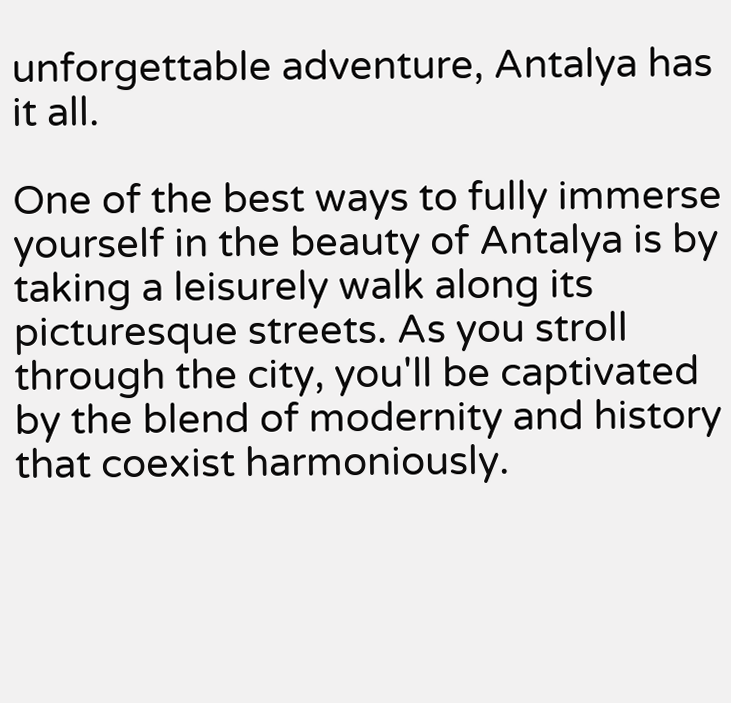unforgettable adventure, Antalya has it all.

One of the best ways to fully immerse yourself in the beauty of Antalya is by taking a leisurely walk along its picturesque streets. As you stroll through the city, you'll be captivated by the blend of modernity and history that coexist harmoniously.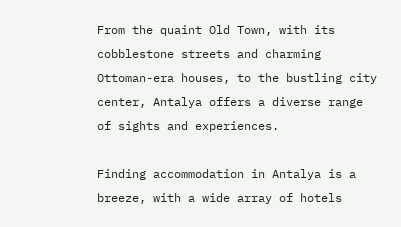From the quaint Old Town, with its cobblestone streets and charming Ottoman-era houses, to the bustling city center, Antalya offers a diverse range of sights and experiences.

Finding accommodation in Antalya is a breeze, with a wide array of hotels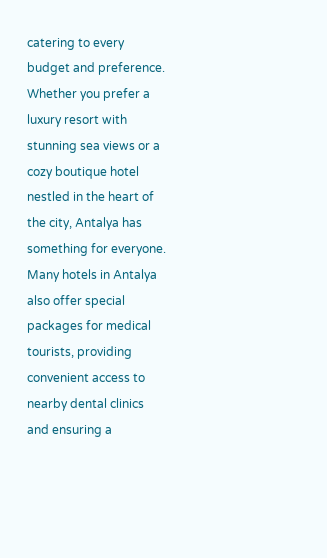catering to every budget and preference. Whether you prefer a luxury resort with stunning sea views or a cozy boutique hotel nestled in the heart of the city, Antalya has something for everyone. Many hotels in Antalya also offer special packages for medical tourists, providing convenient access to nearby dental clinics and ensuring a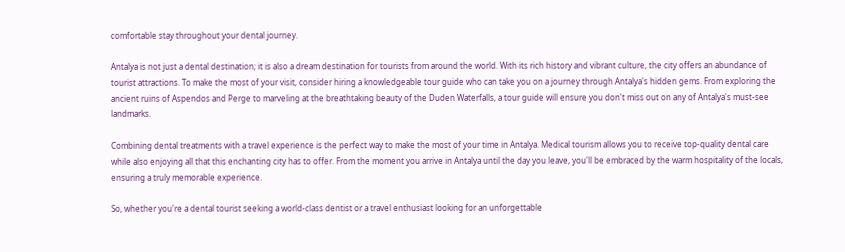comfortable stay throughout your dental journey.

Antalya is not just a dental destination; it is also a dream destination for tourists from around the world. With its rich history and vibrant culture, the city offers an abundance of tourist attractions. To make the most of your visit, consider hiring a knowledgeable tour guide who can take you on a journey through Antalya's hidden gems. From exploring the ancient ruins of Aspendos and Perge to marveling at the breathtaking beauty of the Duden Waterfalls, a tour guide will ensure you don't miss out on any of Antalya's must-see landmarks.

Combining dental treatments with a travel experience is the perfect way to make the most of your time in Antalya. Medical tourism allows you to receive top-quality dental care while also enjoying all that this enchanting city has to offer. From the moment you arrive in Antalya until the day you leave, you'll be embraced by the warm hospitality of the locals, ensuring a truly memorable experience.

So, whether you're a dental tourist seeking a world-class dentist or a travel enthusiast looking for an unforgettable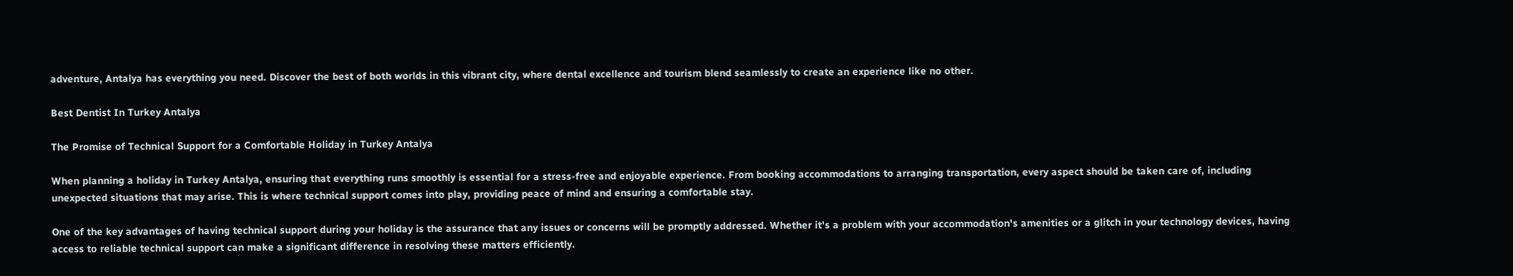adventure, Antalya has everything you need. Discover the best of both worlds in this vibrant city, where dental excellence and tourism blend seamlessly to create an experience like no other.

Best Dentist In Turkey Antalya

The Promise of Technical Support for a Comfortable Holiday in Turkey Antalya

When planning a holiday in Turkey Antalya, ensuring that everything runs smoothly is essential for a stress-free and enjoyable experience. From booking accommodations to arranging transportation, every aspect should be taken care of, including unexpected situations that may arise. This is where technical support comes into play, providing peace of mind and ensuring a comfortable stay.

One of the key advantages of having technical support during your holiday is the assurance that any issues or concerns will be promptly addressed. Whether it's a problem with your accommodation's amenities or a glitch in your technology devices, having access to reliable technical support can make a significant difference in resolving these matters efficiently.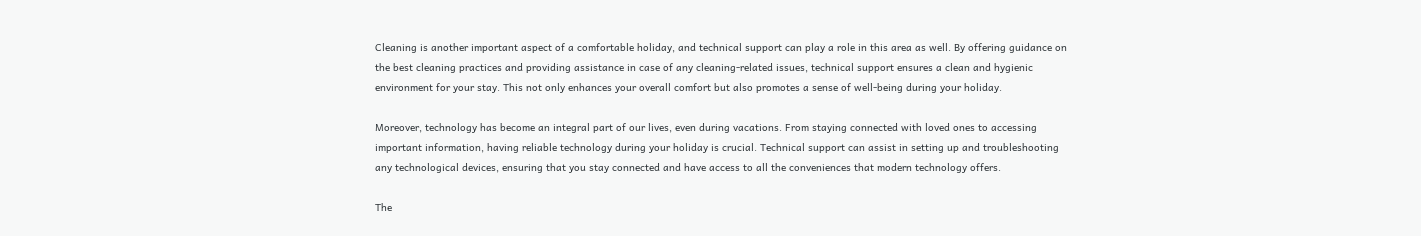Cleaning is another important aspect of a comfortable holiday, and technical support can play a role in this area as well. By offering guidance on the best cleaning practices and providing assistance in case of any cleaning-related issues, technical support ensures a clean and hygienic environment for your stay. This not only enhances your overall comfort but also promotes a sense of well-being during your holiday.

Moreover, technology has become an integral part of our lives, even during vacations. From staying connected with loved ones to accessing important information, having reliable technology during your holiday is crucial. Technical support can assist in setting up and troubleshooting any technological devices, ensuring that you stay connected and have access to all the conveniences that modern technology offers.

The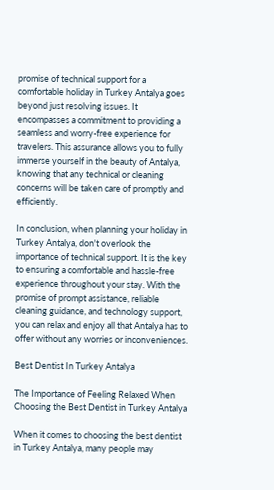promise of technical support for a comfortable holiday in Turkey Antalya goes beyond just resolving issues. It encompasses a commitment to providing a seamless and worry-free experience for travelers. This assurance allows you to fully immerse yourself in the beauty of Antalya, knowing that any technical or cleaning concerns will be taken care of promptly and efficiently.

In conclusion, when planning your holiday in Turkey Antalya, don't overlook the importance of technical support. It is the key to ensuring a comfortable and hassle-free experience throughout your stay. With the promise of prompt assistance, reliable cleaning guidance, and technology support, you can relax and enjoy all that Antalya has to offer without any worries or inconveniences.

Best Dentist In Turkey Antalya

The Importance of Feeling Relaxed When Choosing the Best Dentist in Turkey Antalya

When it comes to choosing the best dentist in Turkey Antalya, many people may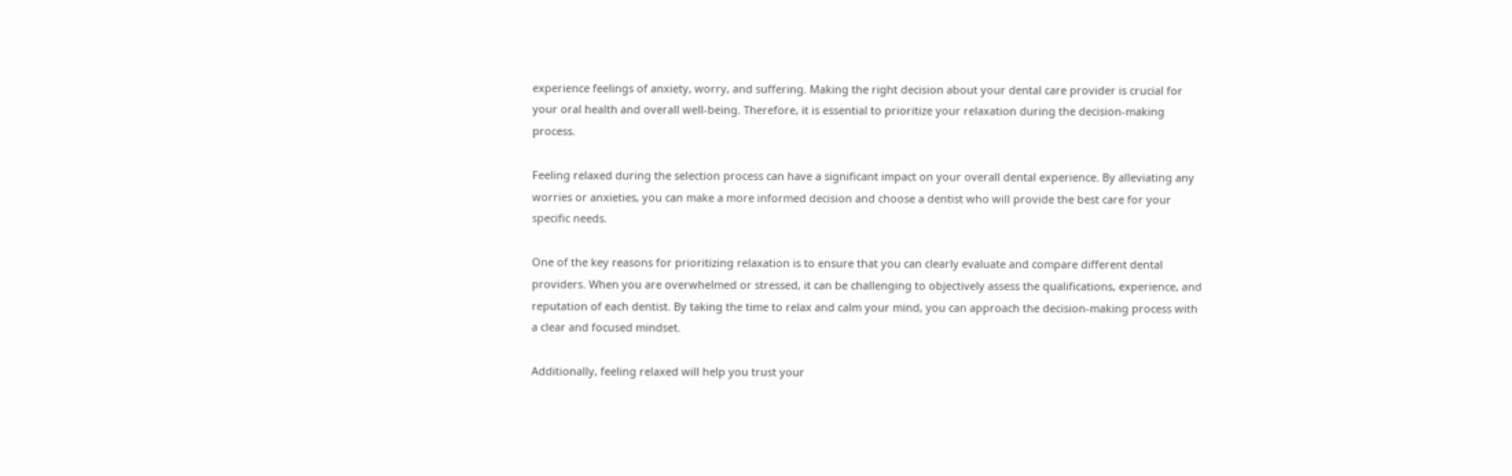experience feelings of anxiety, worry, and suffering. Making the right decision about your dental care provider is crucial for your oral health and overall well-being. Therefore, it is essential to prioritize your relaxation during the decision-making process.

Feeling relaxed during the selection process can have a significant impact on your overall dental experience. By alleviating any worries or anxieties, you can make a more informed decision and choose a dentist who will provide the best care for your specific needs.

One of the key reasons for prioritizing relaxation is to ensure that you can clearly evaluate and compare different dental providers. When you are overwhelmed or stressed, it can be challenging to objectively assess the qualifications, experience, and reputation of each dentist. By taking the time to relax and calm your mind, you can approach the decision-making process with a clear and focused mindset.

Additionally, feeling relaxed will help you trust your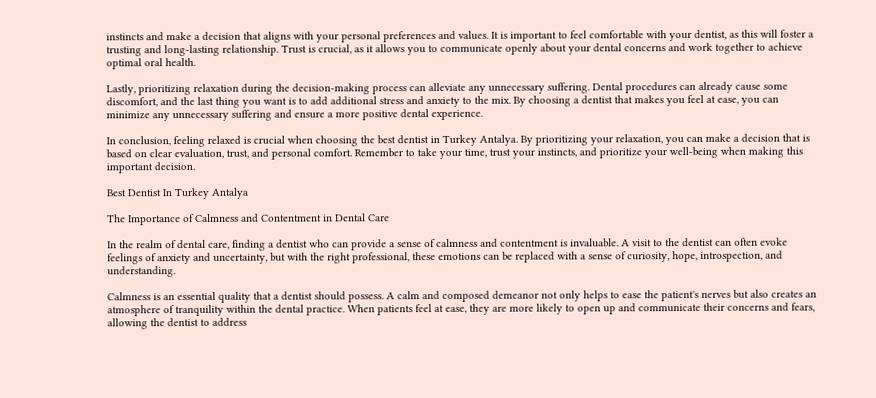instincts and make a decision that aligns with your personal preferences and values. It is important to feel comfortable with your dentist, as this will foster a trusting and long-lasting relationship. Trust is crucial, as it allows you to communicate openly about your dental concerns and work together to achieve optimal oral health.

Lastly, prioritizing relaxation during the decision-making process can alleviate any unnecessary suffering. Dental procedures can already cause some discomfort, and the last thing you want is to add additional stress and anxiety to the mix. By choosing a dentist that makes you feel at ease, you can minimize any unnecessary suffering and ensure a more positive dental experience.

In conclusion, feeling relaxed is crucial when choosing the best dentist in Turkey Antalya. By prioritizing your relaxation, you can make a decision that is based on clear evaluation, trust, and personal comfort. Remember to take your time, trust your instincts, and prioritize your well-being when making this important decision.

Best Dentist In Turkey Antalya

The Importance of Calmness and Contentment in Dental Care

In the realm of dental care, finding a dentist who can provide a sense of calmness and contentment is invaluable. A visit to the dentist can often evoke feelings of anxiety and uncertainty, but with the right professional, these emotions can be replaced with a sense of curiosity, hope, introspection, and understanding.

Calmness is an essential quality that a dentist should possess. A calm and composed demeanor not only helps to ease the patient's nerves but also creates an atmosphere of tranquility within the dental practice. When patients feel at ease, they are more likely to open up and communicate their concerns and fears, allowing the dentist to address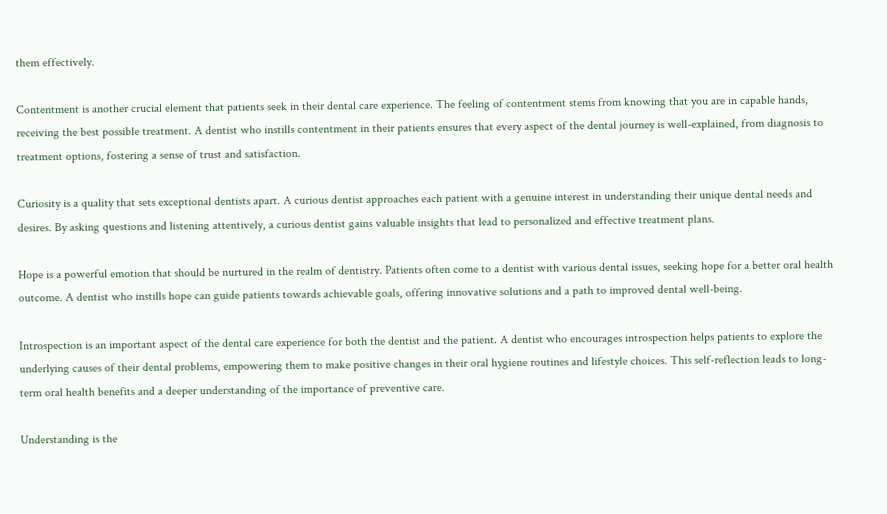them effectively.

Contentment is another crucial element that patients seek in their dental care experience. The feeling of contentment stems from knowing that you are in capable hands, receiving the best possible treatment. A dentist who instills contentment in their patients ensures that every aspect of the dental journey is well-explained, from diagnosis to treatment options, fostering a sense of trust and satisfaction.

Curiosity is a quality that sets exceptional dentists apart. A curious dentist approaches each patient with a genuine interest in understanding their unique dental needs and desires. By asking questions and listening attentively, a curious dentist gains valuable insights that lead to personalized and effective treatment plans.

Hope is a powerful emotion that should be nurtured in the realm of dentistry. Patients often come to a dentist with various dental issues, seeking hope for a better oral health outcome. A dentist who instills hope can guide patients towards achievable goals, offering innovative solutions and a path to improved dental well-being.

Introspection is an important aspect of the dental care experience for both the dentist and the patient. A dentist who encourages introspection helps patients to explore the underlying causes of their dental problems, empowering them to make positive changes in their oral hygiene routines and lifestyle choices. This self-reflection leads to long-term oral health benefits and a deeper understanding of the importance of preventive care.

Understanding is the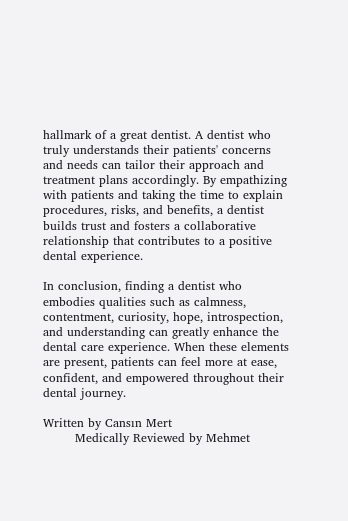hallmark of a great dentist. A dentist who truly understands their patients' concerns and needs can tailor their approach and treatment plans accordingly. By empathizing with patients and taking the time to explain procedures, risks, and benefits, a dentist builds trust and fosters a collaborative relationship that contributes to a positive dental experience.

In conclusion, finding a dentist who embodies qualities such as calmness, contentment, curiosity, hope, introspection, and understanding can greatly enhance the dental care experience. When these elements are present, patients can feel more at ease, confident, and empowered throughout their dental journey.

Written by Cansın Mert
        Medically Reviewed by Mehmet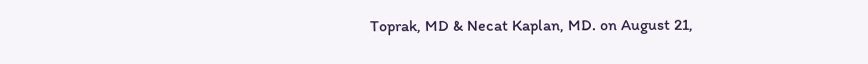Toprak, MD & Necat Kaplan, MD. on August 21,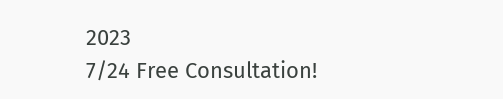2023
7/24 Free Consultation!